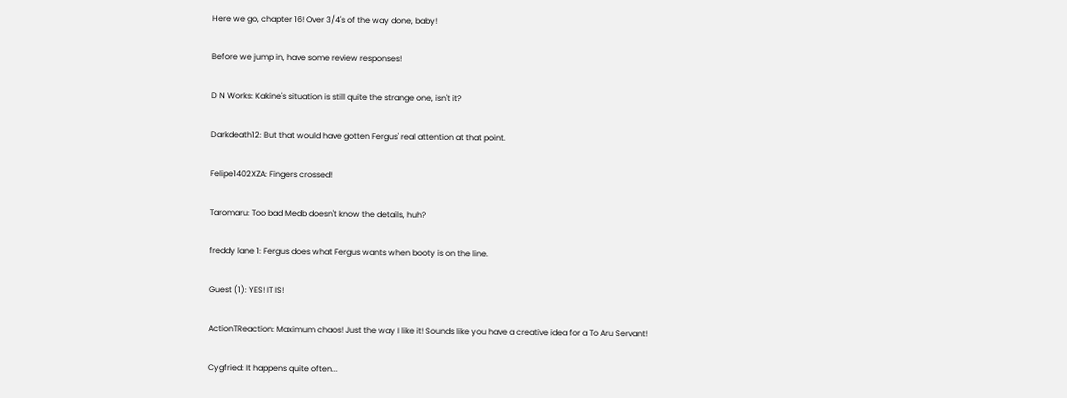Here we go, chapter 16! Over 3/4's of the way done, baby!

Before we jump in, have some review responses!

D N Works: Kakine's situation is still quite the strange one, isn't it?

Darkdeath12: But that would have gotten Fergus' real attention at that point.

Felipe1402XZA: Fingers crossed!

Taromaru: Too bad Medb doesn't know the details, huh?

freddy lane 1: Fergus does what Fergus wants when booty is on the line.

Guest (1): YES! IT IS!

ActionTReaction: Maximum chaos! Just the way I like it! Sounds like you have a creative idea for a To Aru Servant!

Cygfried: It happens quite often...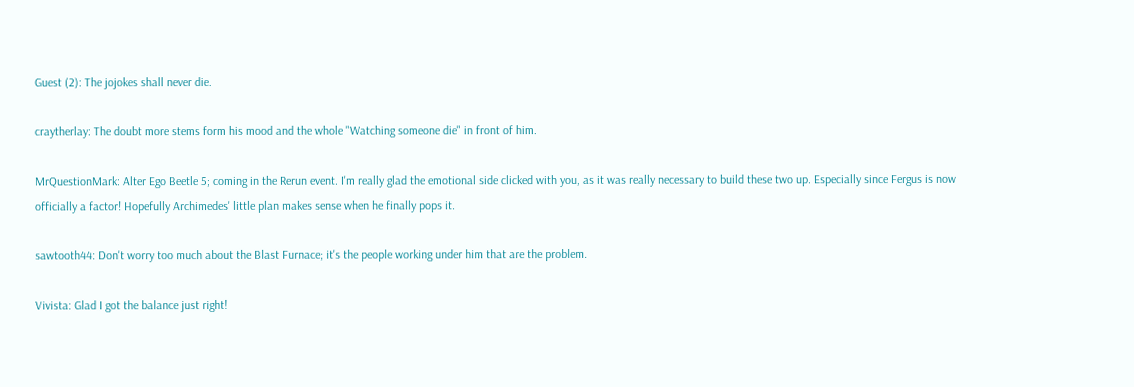Guest (2): The jojokes shall never die.

craytherlay: The doubt more stems form his mood and the whole "Watching someone die" in front of him.

MrQuestionMark: Alter Ego Beetle 5; coming in the Rerun event. I'm really glad the emotional side clicked with you, as it was really necessary to build these two up. Especially since Fergus is now officially a factor! Hopefully Archimedes' little plan makes sense when he finally pops it.

sawtooth44: Don't worry too much about the Blast Furnace; it's the people working under him that are the problem.

Vivista: Glad I got the balance just right!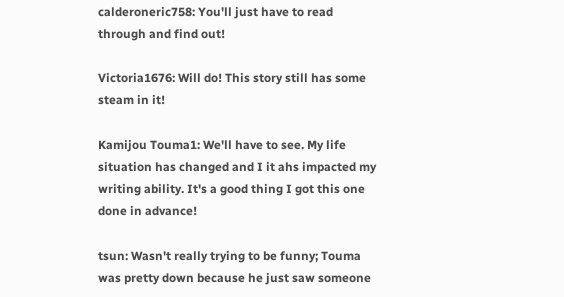calderoneric758: You'll just have to read through and find out!

Victoria1676: Will do! This story still has some steam in it!

Kamijou Touma1: We'll have to see. My life situation has changed and I it ahs impacted my writing ability. It's a good thing I got this one done in advance!

tsun: Wasn't really trying to be funny; Touma was pretty down because he just saw someone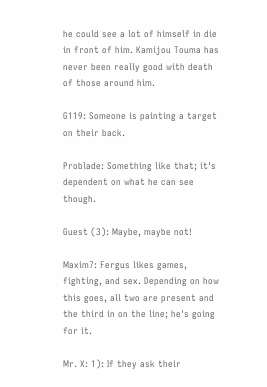he could see a lot of himself in die in front of him. Kamijou Touma has never been really good with death of those around him.

G119: Someone is painting a target on their back.

Problade: Something like that; it's dependent on what he can see though.

Guest (3): Maybe, maybe not!

Maxim7: Fergus likes games, fighting, and sex. Depending on how this goes, all two are present and the third in on the line; he's going for it.

Mr. X: 1): If they ask their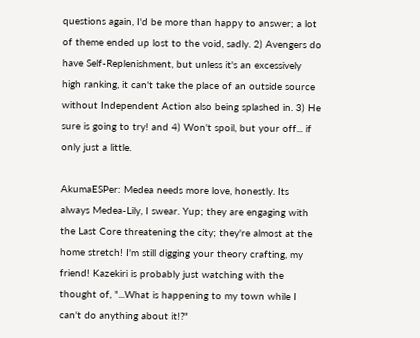questions again, I'd be more than happy to answer; a lot of theme ended up lost to the void, sadly. 2) Avengers do have Self-Replenishment, but unless it's an excessively high ranking, it can't take the place of an outside source without Independent Action also being splashed in. 3) He sure is going to try! and 4) Won't spoil, but your off... if only just a little.

AkumaESPer: Medea needs more love, honestly. Its always Medea-Lily, I swear. Yup; they are engaging with the Last Core threatening the city; they're almost at the home stretch! I'm still digging your theory crafting, my friend! Kazekiri is probably just watching with the thought of, "...What is happening to my town while I can't do anything about it!?"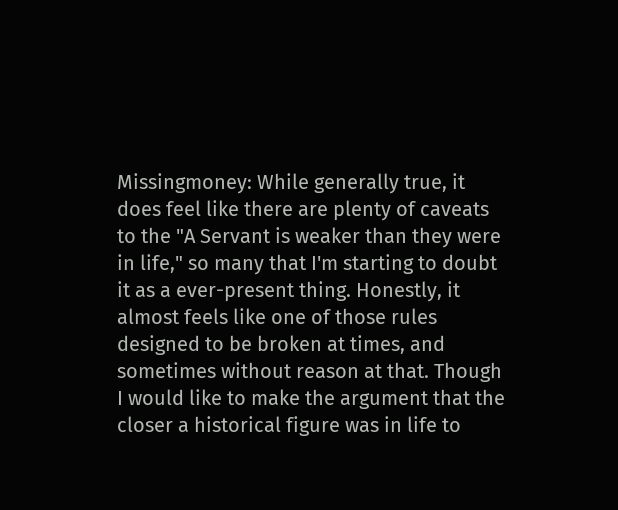Missingmoney: While generally true, it does feel like there are plenty of caveats to the "A Servant is weaker than they were in life," so many that I'm starting to doubt it as a ever-present thing. Honestly, it almost feels like one of those rules designed to be broken at times, and sometimes without reason at that. Though I would like to make the argument that the closer a historical figure was in life to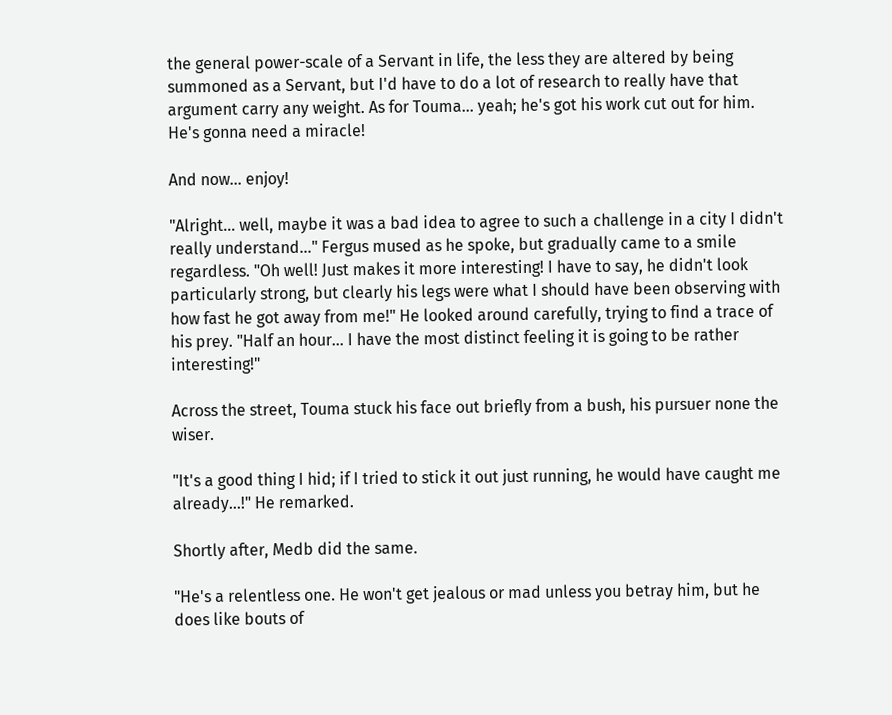the general power-scale of a Servant in life, the less they are altered by being summoned as a Servant, but I'd have to do a lot of research to really have that argument carry any weight. As for Touma... yeah; he's got his work cut out for him. He's gonna need a miracle!

And now... enjoy!

"Alright… well, maybe it was a bad idea to agree to such a challenge in a city I didn't really understand…" Fergus mused as he spoke, but gradually came to a smile regardless. "Oh well! Just makes it more interesting! I have to say, he didn't look particularly strong, but clearly his legs were what I should have been observing with how fast he got away from me!" He looked around carefully, trying to find a trace of his prey. "Half an hour… I have the most distinct feeling it is going to be rather interesting!"

Across the street, Touma stuck his face out briefly from a bush, his pursuer none the wiser.

"It's a good thing I hid; if I tried to stick it out just running, he would have caught me already…!" He remarked.

Shortly after, Medb did the same.

"He's a relentless one. He won't get jealous or mad unless you betray him, but he does like bouts of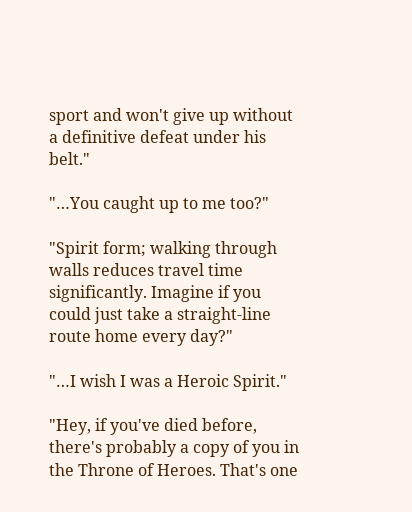sport and won't give up without a definitive defeat under his belt."

"…You caught up to me too?"

"Spirit form; walking through walls reduces travel time significantly. Imagine if you could just take a straight-line route home every day?"

"…I wish I was a Heroic Spirit."

"Hey, if you've died before, there's probably a copy of you in the Throne of Heroes. That's one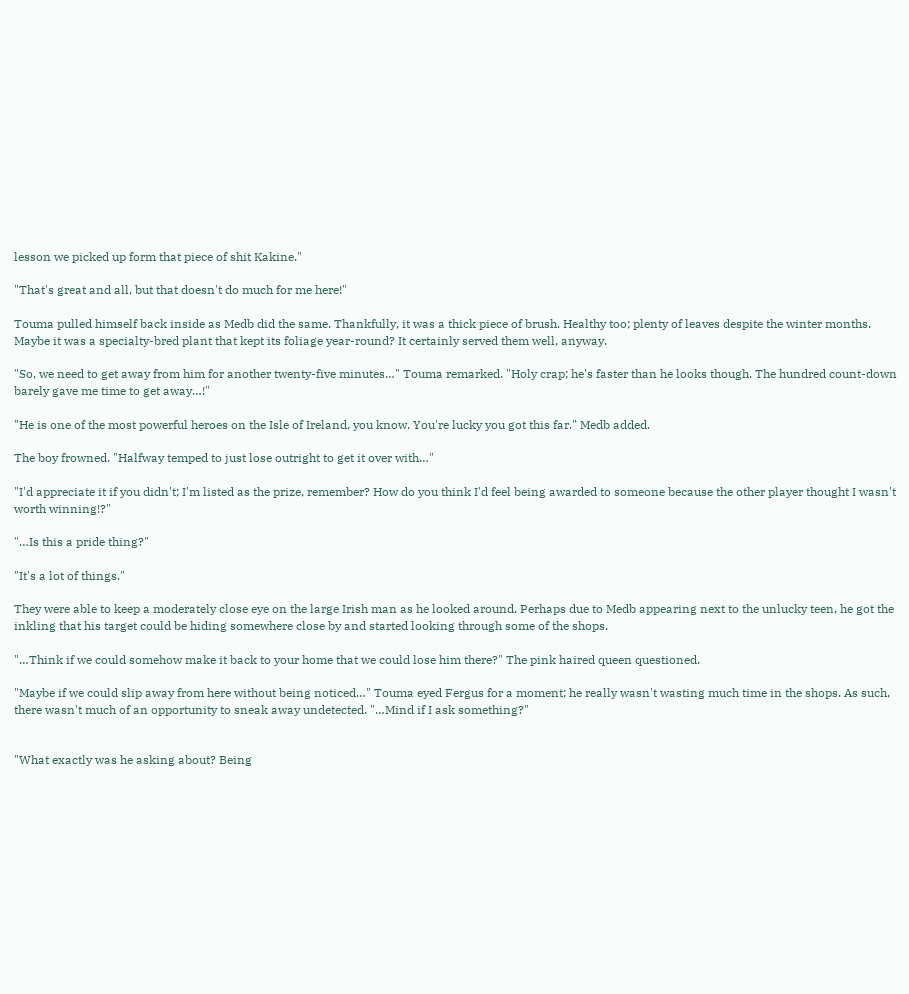lesson we picked up form that piece of shit Kakine."

"That's great and all, but that doesn't do much for me here!"

Touma pulled himself back inside as Medb did the same. Thankfully, it was a thick piece of brush. Healthy too; plenty of leaves despite the winter months. Maybe it was a specialty-bred plant that kept its foliage year-round? It certainly served them well, anyway.

"So, we need to get away from him for another twenty-five minutes…" Touma remarked. "Holy crap; he's faster than he looks though. The hundred count-down barely gave me time to get away…!"

"He is one of the most powerful heroes on the Isle of Ireland, you know. You're lucky you got this far." Medb added.

The boy frowned. "Halfway temped to just lose outright to get it over with…"

"I'd appreciate it if you didn't; I'm listed as the prize, remember? How do you think I'd feel being awarded to someone because the other player thought I wasn't worth winning!?"

"…Is this a pride thing?"

"It's a lot of things."

They were able to keep a moderately close eye on the large Irish man as he looked around. Perhaps due to Medb appearing next to the unlucky teen, he got the inkling that his target could be hiding somewhere close by and started looking through some of the shops.

"…Think if we could somehow make it back to your home that we could lose him there?" The pink haired queen questioned.

"Maybe if we could slip away from here without being noticed…" Touma eyed Fergus for a moment; he really wasn't wasting much time in the shops. As such, there wasn't much of an opportunity to sneak away undetected. "…Mind if I ask something?"


"What exactly was he asking about? Being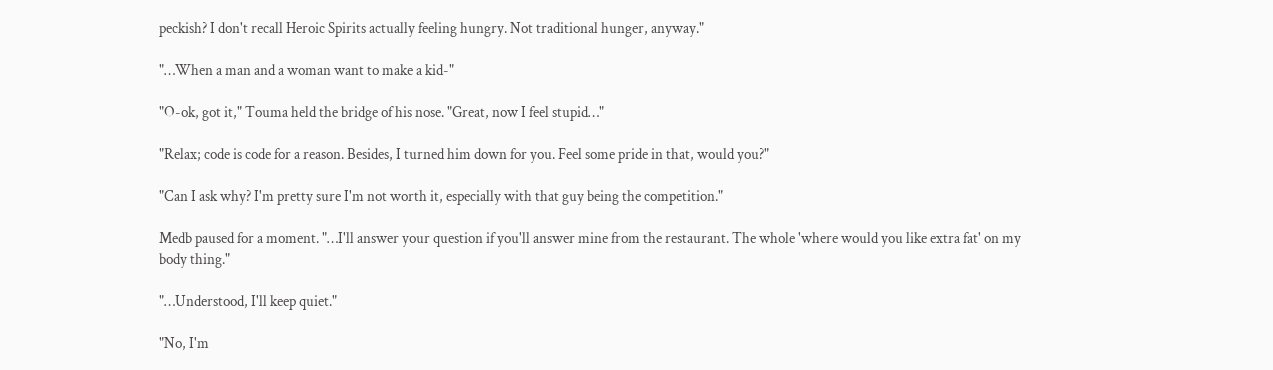peckish? I don't recall Heroic Spirits actually feeling hungry. Not traditional hunger, anyway."

"…When a man and a woman want to make a kid-"

"O-ok, got it," Touma held the bridge of his nose. "Great, now I feel stupid…"

"Relax; code is code for a reason. Besides, I turned him down for you. Feel some pride in that, would you?"

"Can I ask why? I'm pretty sure I'm not worth it, especially with that guy being the competition."

Medb paused for a moment. "…I'll answer your question if you'll answer mine from the restaurant. The whole 'where would you like extra fat' on my body thing."

"…Understood, I'll keep quiet."

"No, I'm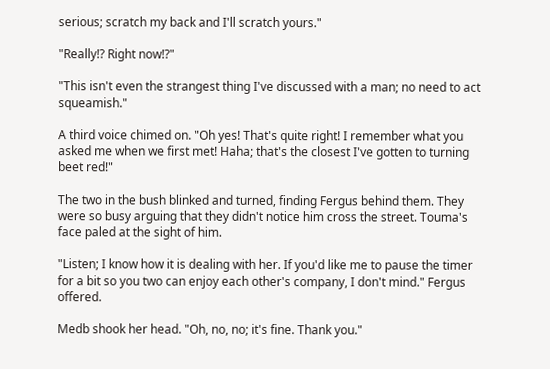serious; scratch my back and I'll scratch yours."

"Really!? Right now!?"

"This isn't even the strangest thing I've discussed with a man; no need to act squeamish."

A third voice chimed on. "Oh yes! That's quite right! I remember what you asked me when we first met! Haha; that's the closest I've gotten to turning beet red!"

The two in the bush blinked and turned, finding Fergus behind them. They were so busy arguing that they didn't notice him cross the street. Touma's face paled at the sight of him.

"Listen; I know how it is dealing with her. If you'd like me to pause the timer for a bit so you two can enjoy each other's company, I don't mind." Fergus offered.

Medb shook her head. "Oh, no, no; it's fine. Thank you."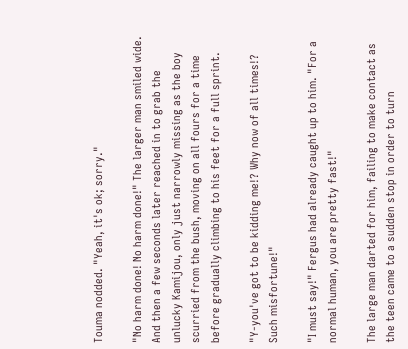Touma nodded. "Yeah, it's ok; sorry."

"No harm done! No harm done!" The larger man smiled wide. And then a few seconds later reached in to grab the unlucky Kamijou, only just narrowly missing as the boy scurried from the bush, moving on all fours for a time before gradually climbing to his feet for a full sprint.

"Y-you've got to be kidding me!? Why now of all times!? Such misfortune!"

"I must say!" Fergus had already caught up to him. "For a normal human, you are pretty fast!"

The large man darted for him, failing to make contact as the teen came to a sudden stop in order to turn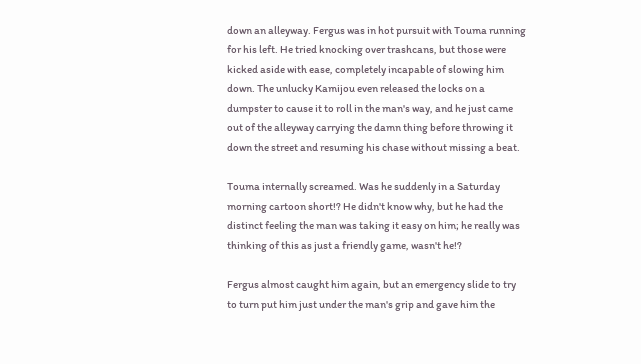down an alleyway. Fergus was in hot pursuit with Touma running for his left. He tried knocking over trashcans, but those were kicked aside with ease, completely incapable of slowing him down. The unlucky Kamijou even released the locks on a dumpster to cause it to roll in the man's way, and he just came out of the alleyway carrying the damn thing before throwing it down the street and resuming his chase without missing a beat.

Touma internally screamed. Was he suddenly in a Saturday morning cartoon short!? He didn't know why, but he had the distinct feeling the man was taking it easy on him; he really was thinking of this as just a friendly game, wasn't he!?

Fergus almost caught him again, but an emergency slide to try to turn put him just under the man's grip and gave him the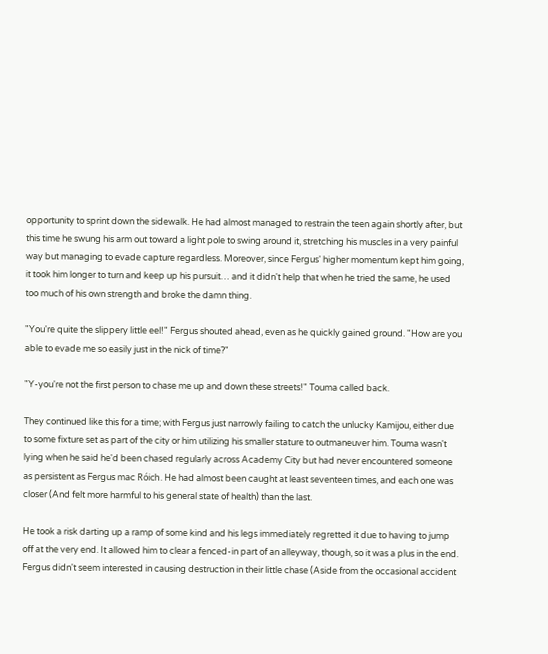opportunity to sprint down the sidewalk. He had almost managed to restrain the teen again shortly after, but this time he swung his arm out toward a light pole to swing around it, stretching his muscles in a very painful way but managing to evade capture regardless. Moreover, since Fergus' higher momentum kept him going, it took him longer to turn and keep up his pursuit… and it didn't help that when he tried the same, he used too much of his own strength and broke the damn thing.

"You're quite the slippery little eel!" Fergus shouted ahead, even as he quickly gained ground. "How are you able to evade me so easily just in the nick of time?"

"Y-you're not the first person to chase me up and down these streets!" Touma called back.

They continued like this for a time; with Fergus just narrowly failing to catch the unlucky Kamijou, either due to some fixture set as part of the city or him utilizing his smaller stature to outmaneuver him. Touma wasn't lying when he said he'd been chased regularly across Academy City but had never encountered someone as persistent as Fergus mac Róich. He had almost been caught at least seventeen times, and each one was closer (And felt more harmful to his general state of health) than the last.

He took a risk darting up a ramp of some kind and his legs immediately regretted it due to having to jump off at the very end. It allowed him to clear a fenced-in part of an alleyway, though, so it was a plus in the end. Fergus didn't seem interested in causing destruction in their little chase (Aside from the occasional accident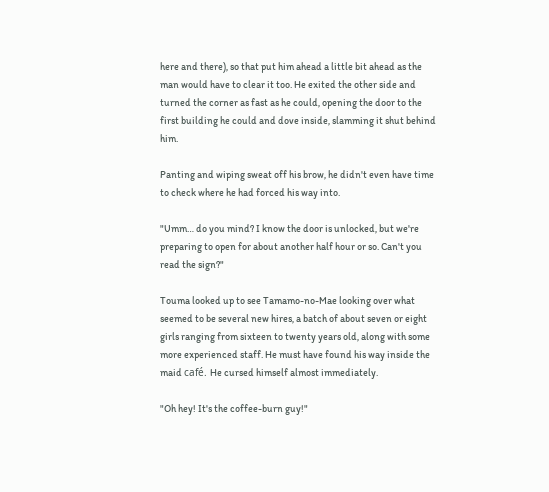here and there), so that put him ahead a little bit ahead as the man would have to clear it too. He exited the other side and turned the corner as fast as he could, opening the door to the first building he could and dove inside, slamming it shut behind him.

Panting and wiping sweat off his brow, he didn't even have time to check where he had forced his way into.

"Umm… do you mind? I know the door is unlocked, but we're preparing to open for about another half hour or so. Can't you read the sign?"

Touma looked up to see Tamamo-no-Mae looking over what seemed to be several new hires, a batch of about seven or eight girls ranging from sixteen to twenty years old, along with some more experienced staff. He must have found his way inside the maid café. He cursed himself almost immediately.

"Oh hey! It's the coffee-burn guy!"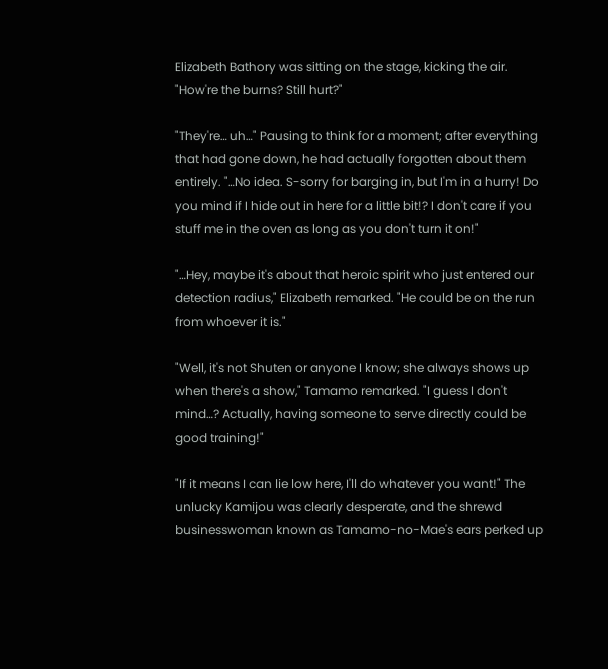Elizabeth Bathory was sitting on the stage, kicking the air. "How're the burns? Still hurt?"

"They're… uh…" Pausing to think for a moment; after everything that had gone down, he had actually forgotten about them entirely. "…No idea. S-sorry for barging in, but I'm in a hurry! Do you mind if I hide out in here for a little bit!? I don't care if you stuff me in the oven as long as you don't turn it on!"

"…Hey, maybe it's about that heroic spirit who just entered our detection radius," Elizabeth remarked. "He could be on the run from whoever it is."

"Well, it's not Shuten or anyone I know; she always shows up when there's a show," Tamamo remarked. "I guess I don't mind…? Actually, having someone to serve directly could be good training!"

"If it means I can lie low here, I'll do whatever you want!" The unlucky Kamijou was clearly desperate, and the shrewd businesswoman known as Tamamo-no-Mae's ears perked up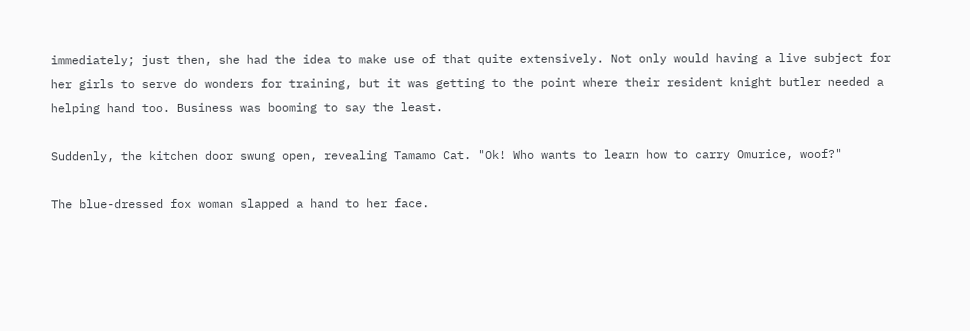immediately; just then, she had the idea to make use of that quite extensively. Not only would having a live subject for her girls to serve do wonders for training, but it was getting to the point where their resident knight butler needed a helping hand too. Business was booming to say the least.

Suddenly, the kitchen door swung open, revealing Tamamo Cat. "Ok! Who wants to learn how to carry Omurice, woof?"

The blue-dressed fox woman slapped a hand to her face.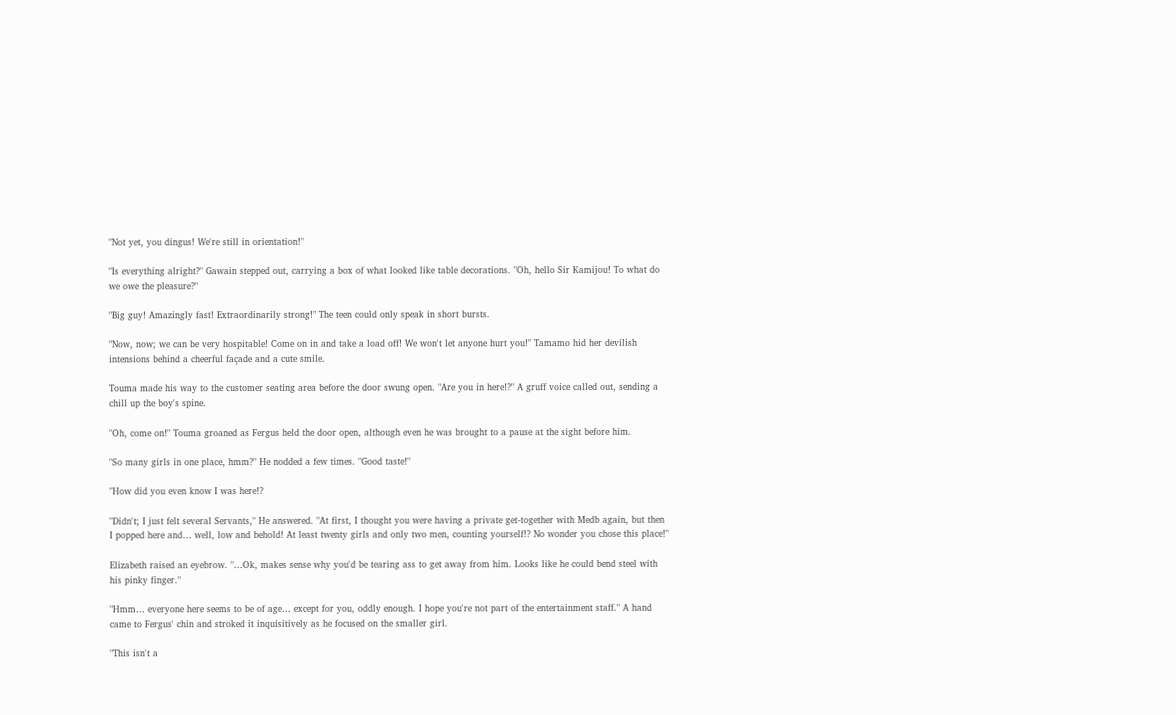"Not yet, you dingus! We're still in orientation!"

"Is everything alright?" Gawain stepped out, carrying a box of what looked like table decorations. "Oh, hello Sir Kamijou! To what do we owe the pleasure?"

"Big guy! Amazingly fast! Extraordinarily strong!" The teen could only speak in short bursts.

"Now, now; we can be very hospitable! Come on in and take a load off! We won't let anyone hurt you!" Tamamo hid her devilish intensions behind a cheerful façade and a cute smile.

Touma made his way to the customer seating area before the door swung open. "Are you in here!?" A gruff voice called out, sending a chill up the boy's spine.

"Oh, come on!" Touma groaned as Fergus held the door open, although even he was brought to a pause at the sight before him.

"So many girls in one place, hmm?" He nodded a few times. "Good taste!"

"How did you even know I was here!?

"Didn't; I just felt several Servants," He answered. "At first, I thought you were having a private get-together with Medb again, but then I popped here and… well, low and behold! At least twenty girls and only two men, counting yourself!? No wonder you chose this place!"

Elizabeth raised an eyebrow. "…Ok, makes sense why you'd be tearing ass to get away from him. Looks like he could bend steel with his pinky finger."

"Hmm… everyone here seems to be of age… except for you, oddly enough. I hope you're not part of the entertainment staff." A hand came to Fergus' chin and stroked it inquisitively as he focused on the smaller girl.

"This isn't a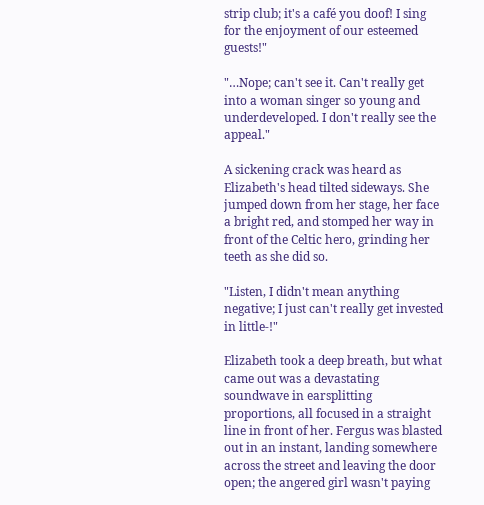strip club; it's a café you doof! I sing for the enjoyment of our esteemed guests!"

"…Nope; can't see it. Can't really get into a woman singer so young and underdeveloped. I don't really see the appeal."

A sickening crack was heard as Elizabeth's head tilted sideways. She jumped down from her stage, her face a bright red, and stomped her way in front of the Celtic hero, grinding her teeth as she did so.

"Listen, I didn't mean anything negative; I just can't really get invested in little-!"

Elizabeth took a deep breath, but what came out was a devastating soundwave in earsplitting proportions, all focused in a straight line in front of her. Fergus was blasted out in an instant, landing somewhere across the street and leaving the door open; the angered girl wasn't paying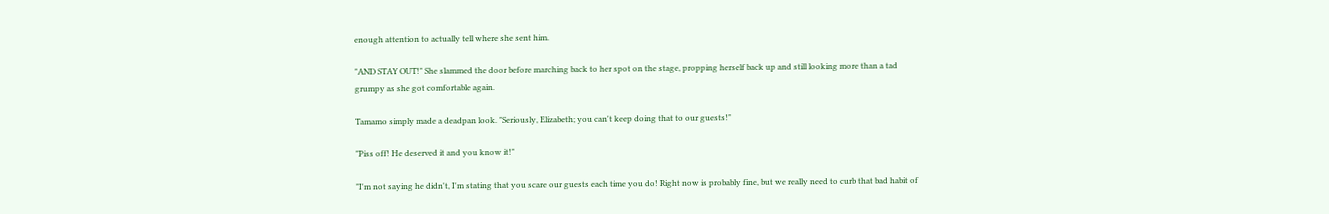enough attention to actually tell where she sent him.

"AND STAY OUT!" She slammed the door before marching back to her spot on the stage, propping herself back up and still looking more than a tad grumpy as she got comfortable again.

Tamamo simply made a deadpan look. "Seriously, Elizabeth; you can't keep doing that to our guests!"

"Piss off! He deserved it and you know it!"

"I'm not saying he didn't, I'm stating that you scare our guests each time you do! Right now is probably fine, but we really need to curb that bad habit of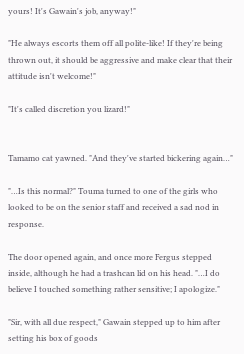yours! It's Gawain's job, anyway!"

"He always escorts them off all polite-like! If they're being thrown out, it should be aggressive and make clear that their attitude isn't welcome!"

"It's called discretion you lizard!"


Tamamo cat yawned. "And they've started bickering again…"

"…Is this normal?" Touma turned to one of the girls who looked to be on the senior staff and received a sad nod in response.

The door opened again, and once more Fergus stepped inside, although he had a trashcan lid on his head. "…I do believe I touched something rather sensitive; I apologize."

"Sir, with all due respect," Gawain stepped up to him after setting his box of goods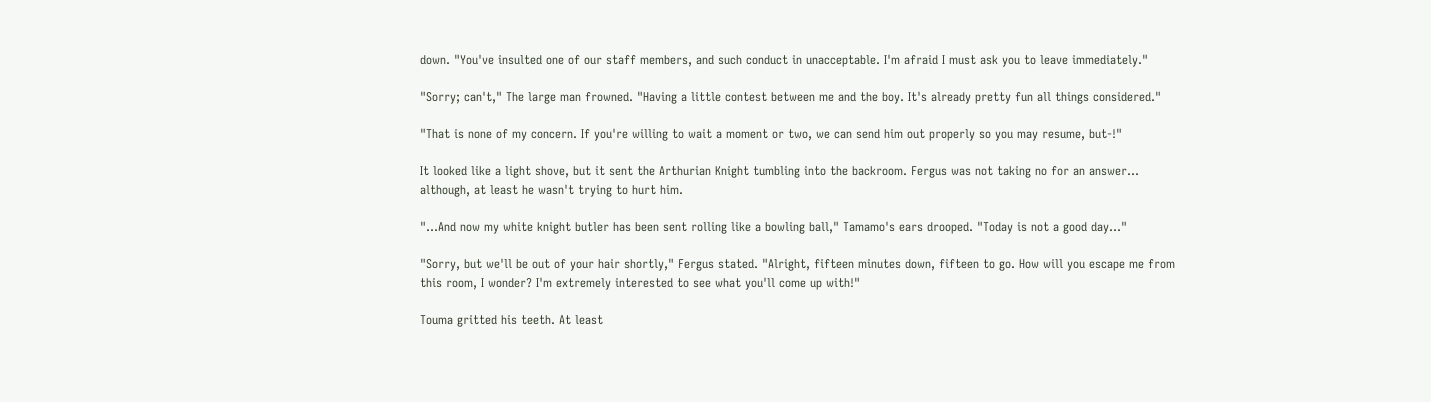down. "You've insulted one of our staff members, and such conduct in unacceptable. I'm afraid I must ask you to leave immediately."

"Sorry; can't," The large man frowned. "Having a little contest between me and the boy. It's already pretty fun all things considered."

"That is none of my concern. If you're willing to wait a moment or two, we can send him out properly so you may resume, but-!"

It looked like a light shove, but it sent the Arthurian Knight tumbling into the backroom. Fergus was not taking no for an answer… although, at least he wasn't trying to hurt him.

"…And now my white knight butler has been sent rolling like a bowling ball," Tamamo's ears drooped. "Today is not a good day…"

"Sorry, but we'll be out of your hair shortly," Fergus stated. "Alright, fifteen minutes down, fifteen to go. How will you escape me from this room, I wonder? I'm extremely interested to see what you'll come up with!"

Touma gritted his teeth. At least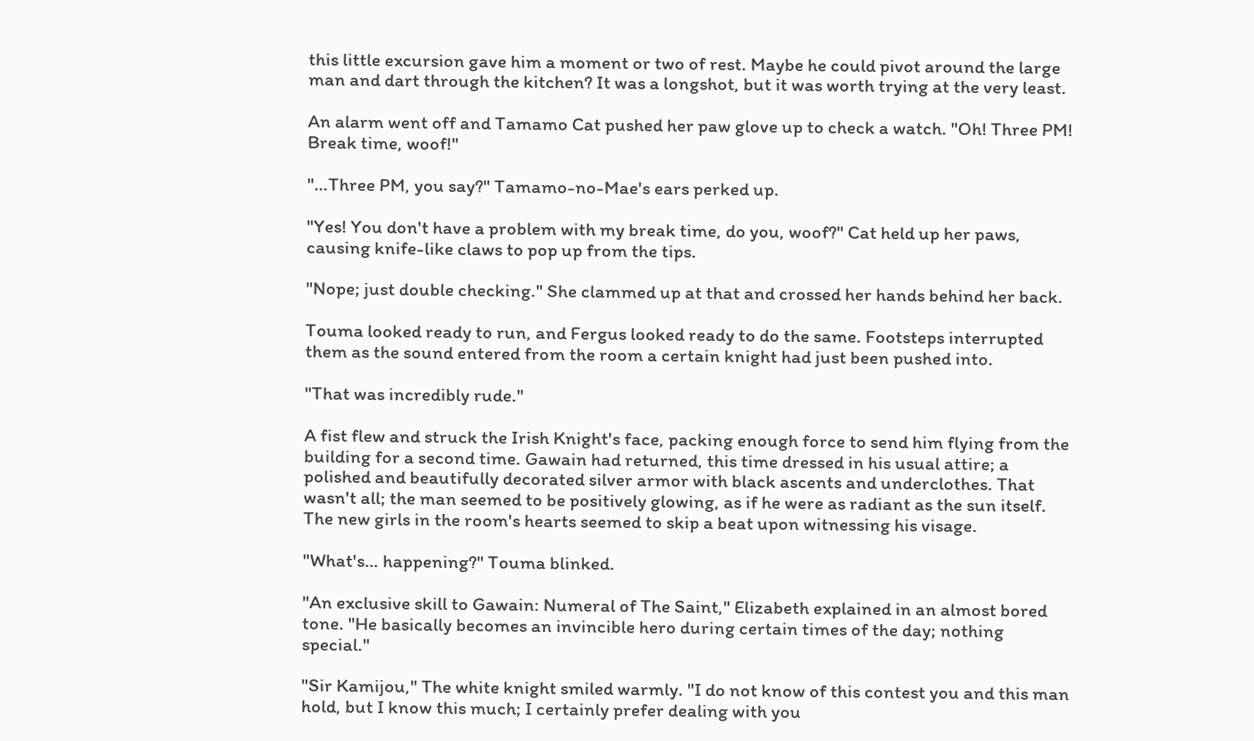this little excursion gave him a moment or two of rest. Maybe he could pivot around the large man and dart through the kitchen? It was a longshot, but it was worth trying at the very least.

An alarm went off and Tamamo Cat pushed her paw glove up to check a watch. "Oh! Three PM! Break time, woof!"

"…Three PM, you say?" Tamamo-no-Mae's ears perked up.

"Yes! You don't have a problem with my break time, do you, woof?" Cat held up her paws, causing knife-like claws to pop up from the tips.

"Nope; just double checking." She clammed up at that and crossed her hands behind her back.

Touma looked ready to run, and Fergus looked ready to do the same. Footsteps interrupted them as the sound entered from the room a certain knight had just been pushed into.

"That was incredibly rude."

A fist flew and struck the Irish Knight's face, packing enough force to send him flying from the building for a second time. Gawain had returned, this time dressed in his usual attire; a polished and beautifully decorated silver armor with black ascents and underclothes. That wasn't all; the man seemed to be positively glowing, as if he were as radiant as the sun itself. The new girls in the room's hearts seemed to skip a beat upon witnessing his visage.

"What's… happening?" Touma blinked.

"An exclusive skill to Gawain: Numeral of The Saint," Elizabeth explained in an almost bored tone. "He basically becomes an invincible hero during certain times of the day; nothing special."

"Sir Kamijou," The white knight smiled warmly. "I do not know of this contest you and this man hold, but I know this much; I certainly prefer dealing with you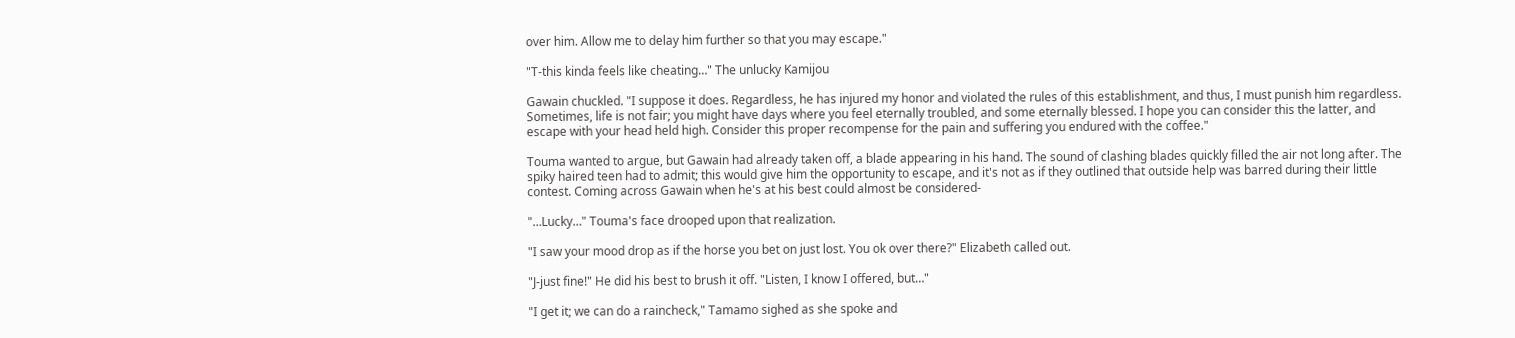over him. Allow me to delay him further so that you may escape."

"T-this kinda feels like cheating…" The unlucky Kamijou

Gawain chuckled. "I suppose it does. Regardless, he has injured my honor and violated the rules of this establishment, and thus, I must punish him regardless. Sometimes, life is not fair; you might have days where you feel eternally troubled, and some eternally blessed. I hope you can consider this the latter, and escape with your head held high. Consider this proper recompense for the pain and suffering you endured with the coffee."

Touma wanted to argue, but Gawain had already taken off, a blade appearing in his hand. The sound of clashing blades quickly filled the air not long after. The spiky haired teen had to admit; this would give him the opportunity to escape, and it's not as if they outlined that outside help was barred during their little contest. Coming across Gawain when he's at his best could almost be considered-

"…Lucky…" Touma's face drooped upon that realization.

"I saw your mood drop as if the horse you bet on just lost. You ok over there?" Elizabeth called out.

"J-just fine!" He did his best to brush it off. "Listen, I know I offered, but…"

"I get it; we can do a raincheck," Tamamo sighed as she spoke and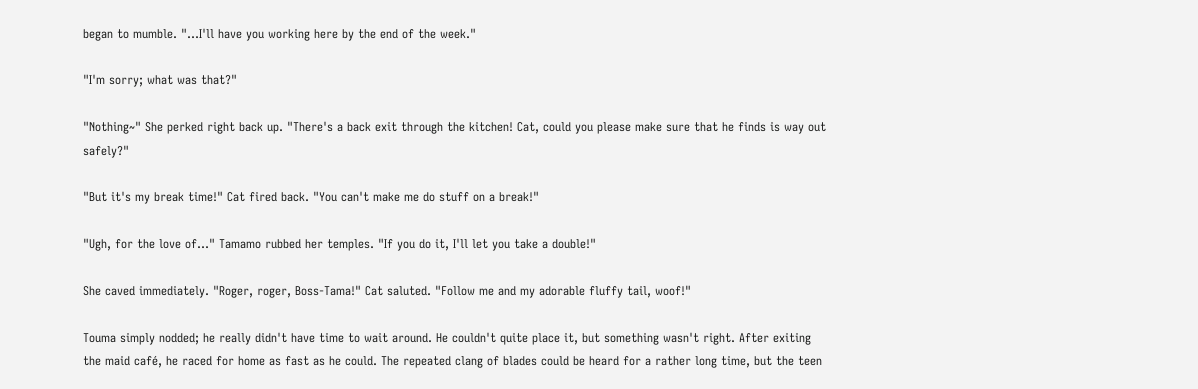began to mumble. "…I'll have you working here by the end of the week."

"I'm sorry; what was that?"

"Nothing~" She perked right back up. "There's a back exit through the kitchen! Cat, could you please make sure that he finds is way out safely?"

"But it's my break time!" Cat fired back. "You can't make me do stuff on a break!"

"Ugh, for the love of…" Tamamo rubbed her temples. "If you do it, I'll let you take a double!"

She caved immediately. "Roger, roger, Boss-Tama!" Cat saluted. "Follow me and my adorable fluffy tail, woof!"

Touma simply nodded; he really didn't have time to wait around. He couldn't quite place it, but something wasn't right. After exiting the maid café, he raced for home as fast as he could. The repeated clang of blades could be heard for a rather long time, but the teen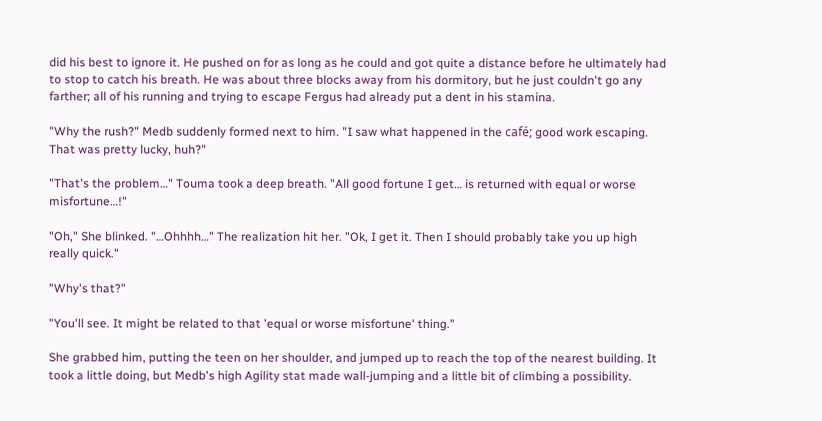did his best to ignore it. He pushed on for as long as he could and got quite a distance before he ultimately had to stop to catch his breath. He was about three blocks away from his dormitory, but he just couldn't go any farther; all of his running and trying to escape Fergus had already put a dent in his stamina.

"Why the rush?" Medb suddenly formed next to him. "I saw what happened in the café; good work escaping. That was pretty lucky, huh?"

"That's the problem…" Touma took a deep breath. "All good fortune I get… is returned with equal or worse misfortune…!"

"Oh," She blinked. "…Ohhhh…" The realization hit her. "Ok, I get it. Then I should probably take you up high really quick."

"Why's that?"

"You'll see. It might be related to that 'equal or worse misfortune' thing."

She grabbed him, putting the teen on her shoulder, and jumped up to reach the top of the nearest building. It took a little doing, but Medb's high Agility stat made wall-jumping and a little bit of climbing a possibility.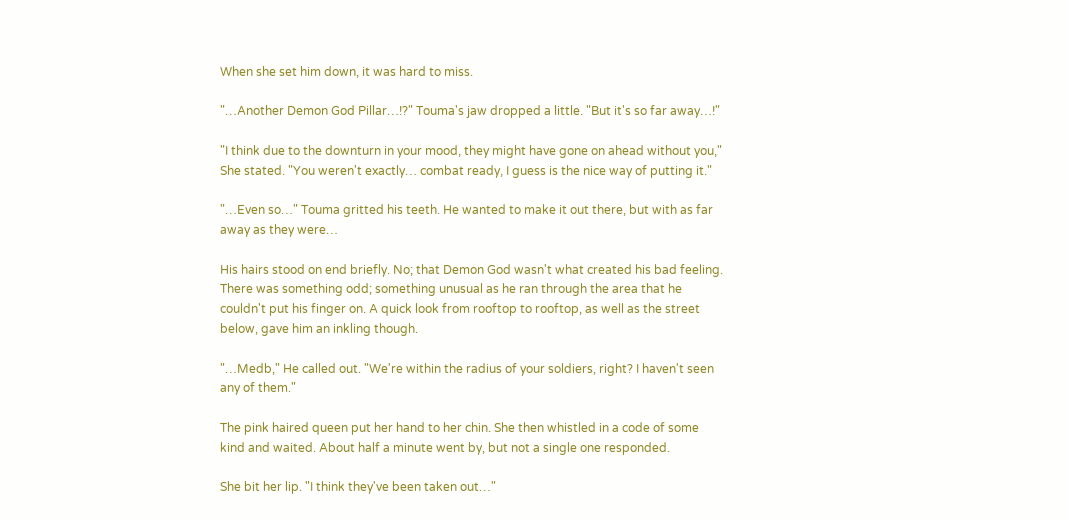When she set him down, it was hard to miss.

"…Another Demon God Pillar…!?" Touma's jaw dropped a little. "But it's so far away…!"

"I think due to the downturn in your mood, they might have gone on ahead without you," She stated. "You weren't exactly… combat ready, I guess is the nice way of putting it."

"…Even so…" Touma gritted his teeth. He wanted to make it out there, but with as far away as they were…

His hairs stood on end briefly. No; that Demon God wasn't what created his bad feeling. There was something odd; something unusual as he ran through the area that he couldn't put his finger on. A quick look from rooftop to rooftop, as well as the street below, gave him an inkling though.

"…Medb," He called out. "We're within the radius of your soldiers, right? I haven't seen any of them."

The pink haired queen put her hand to her chin. She then whistled in a code of some kind and waited. About half a minute went by, but not a single one responded.

She bit her lip. "I think they've been taken out…"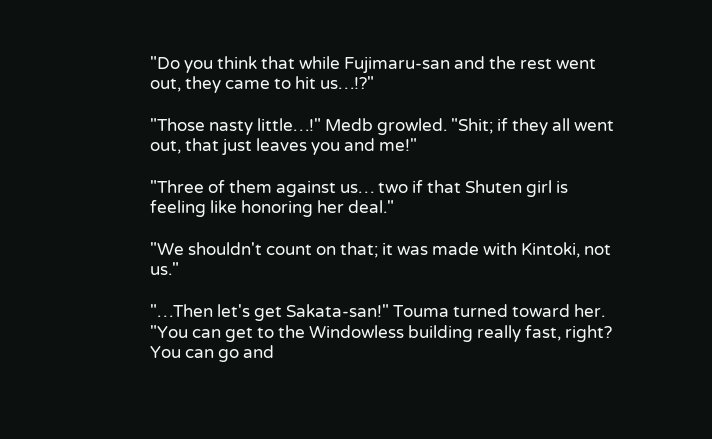"Do you think that while Fujimaru-san and the rest went out, they came to hit us…!?"

"Those nasty little…!" Medb growled. "Shit; if they all went out, that just leaves you and me!"

"Three of them against us… two if that Shuten girl is feeling like honoring her deal."

"We shouldn't count on that; it was made with Kintoki, not us."

"…Then let's get Sakata-san!" Touma turned toward her. "You can get to the Windowless building really fast, right? You can go and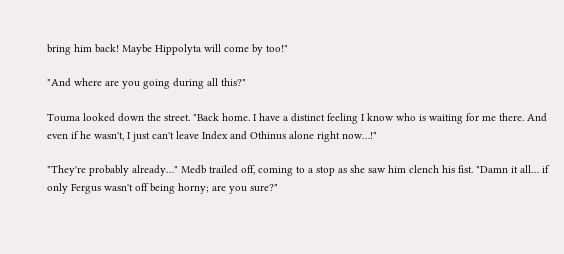bring him back! Maybe Hippolyta will come by too!"

"And where are you going during all this?"

Touma looked down the street. "Back home. I have a distinct feeling I know who is waiting for me there. And even if he wasn't, I just can't leave Index and Othinus alone right now…!"

"They're probably already…" Medb trailed off, coming to a stop as she saw him clench his fist. "Damn it all… if only Fergus wasn't off being horny; are you sure?"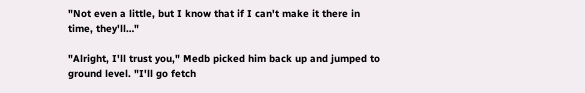"Not even a little, but I know that if I can't make it there in time, they'll…"

"Alright, I'll trust you," Medb picked him back up and jumped to ground level. "I'll go fetch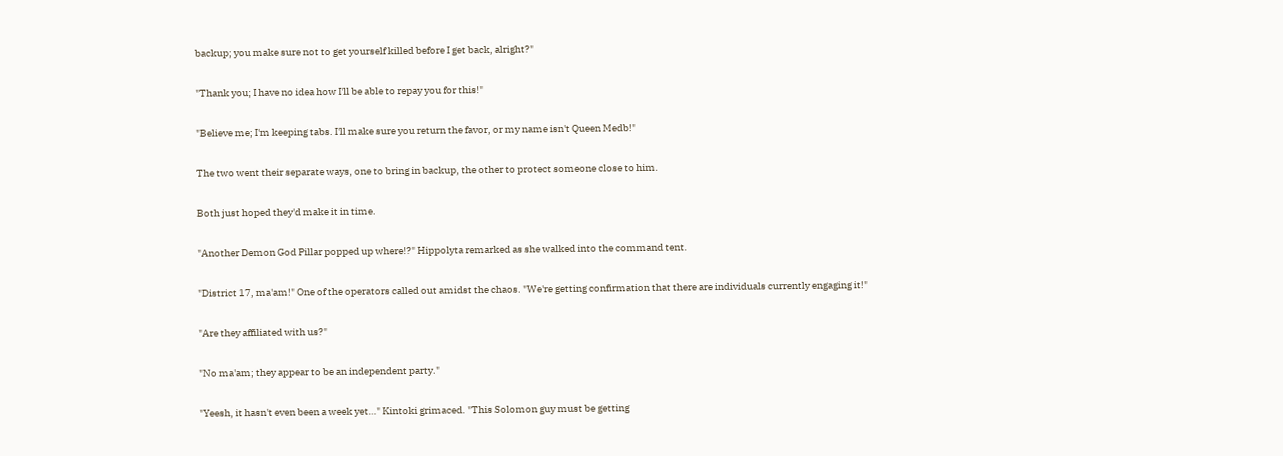backup; you make sure not to get yourself killed before I get back, alright?"

"Thank you; I have no idea how I'll be able to repay you for this!"

"Believe me; I'm keeping tabs. I'll make sure you return the favor, or my name isn't Queen Medb!"

The two went their separate ways, one to bring in backup, the other to protect someone close to him.

Both just hoped they'd make it in time.

"Another Demon God Pillar popped up where!?" Hippolyta remarked as she walked into the command tent.

"District 17, ma'am!" One of the operators called out amidst the chaos. "We're getting confirmation that there are individuals currently engaging it!"

"Are they affiliated with us?"

"No ma'am; they appear to be an independent party."

"Yeesh, it hasn't even been a week yet…" Kintoki grimaced. "This Solomon guy must be getting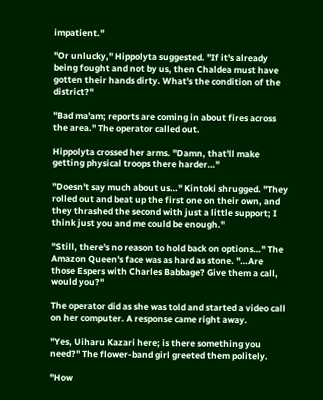impatient."

"Or unlucky," Hippolyta suggested. "If it's already being fought and not by us, then Chaldea must have gotten their hands dirty. What's the condition of the district?"

"Bad ma'am; reports are coming in about fires across the area." The operator called out.

Hippolyta crossed her arms. "Damn, that'll make getting physical troops there harder…"

"Doesn't say much about us…" Kintoki shrugged. "They rolled out and beat up the first one on their own, and they thrashed the second with just a little support; I think just you and me could be enough."

"Still, there's no reason to hold back on options…" The Amazon Queen's face was as hard as stone. "…Are those Espers with Charles Babbage? Give them a call, would you?"

The operator did as she was told and started a video call on her computer. A response came right away.

"Yes, Uiharu Kazari here; is there something you need?" The flower-band girl greeted them politely.

"How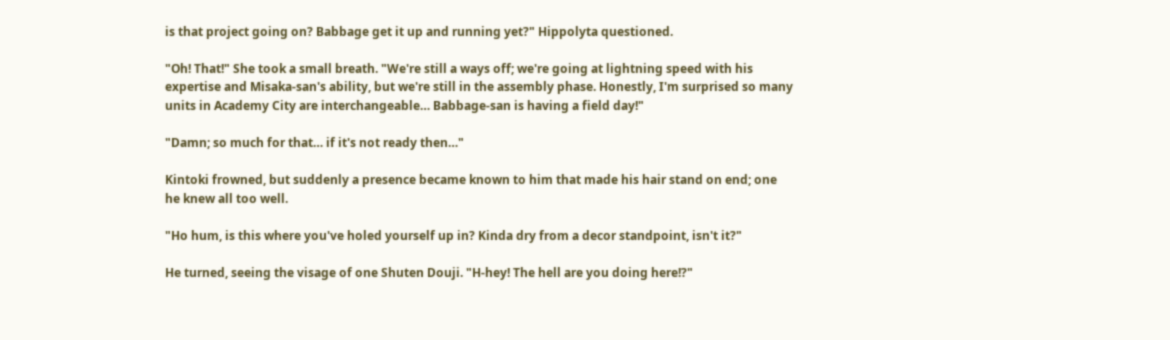is that project going on? Babbage get it up and running yet?" Hippolyta questioned.

"Oh! That!" She took a small breath. "We're still a ways off; we're going at lightning speed with his expertise and Misaka-san's ability, but we're still in the assembly phase. Honestly, I'm surprised so many units in Academy City are interchangeable… Babbage-san is having a field day!"

"Damn; so much for that… if it's not ready then…"

Kintoki frowned, but suddenly a presence became known to him that made his hair stand on end; one he knew all too well.

"Ho hum, is this where you've holed yourself up in? Kinda dry from a decor standpoint, isn't it?"

He turned, seeing the visage of one Shuten Douji. "H-hey! The hell are you doing here!?"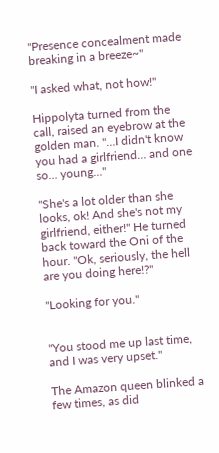"Presence concealment made breaking in a breeze~"

"I asked what, not how!"

Hippolyta turned from the call, raised an eyebrow at the golden man. "…I didn't know you had a girlfriend… and one so… young…"

"She's a lot older than she looks, ok! And she's not my girlfriend, either!" He turned back toward the Oni of the hour. "Ok, seriously, the hell are you doing here!?"

"Looking for you."


"You stood me up last time, and I was very upset."

The Amazon queen blinked a few times, as did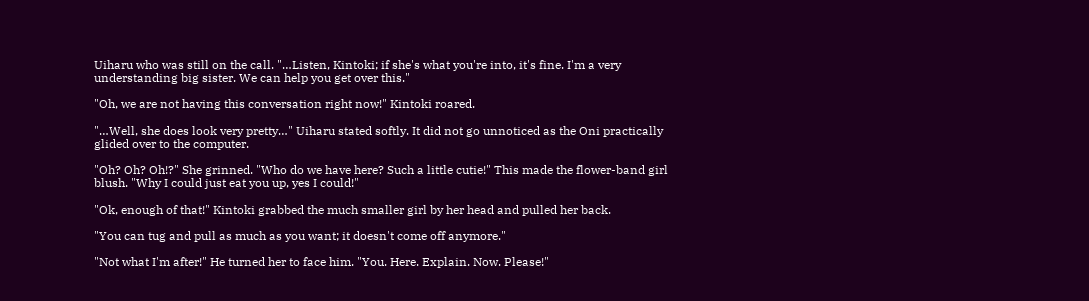Uiharu who was still on the call. "…Listen, Kintoki; if she's what you're into, it's fine. I'm a very understanding big sister. We can help you get over this."

"Oh, we are not having this conversation right now!" Kintoki roared.

"…Well, she does look very pretty…" Uiharu stated softly. It did not go unnoticed as the Oni practically glided over to the computer.

"Oh? Oh? Oh!?" She grinned. "Who do we have here? Such a little cutie!" This made the flower-band girl blush. "Why I could just eat you up, yes I could!"

"Ok, enough of that!" Kintoki grabbed the much smaller girl by her head and pulled her back.

"You can tug and pull as much as you want; it doesn't come off anymore."

"Not what I'm after!" He turned her to face him. "You. Here. Explain. Now. Please!"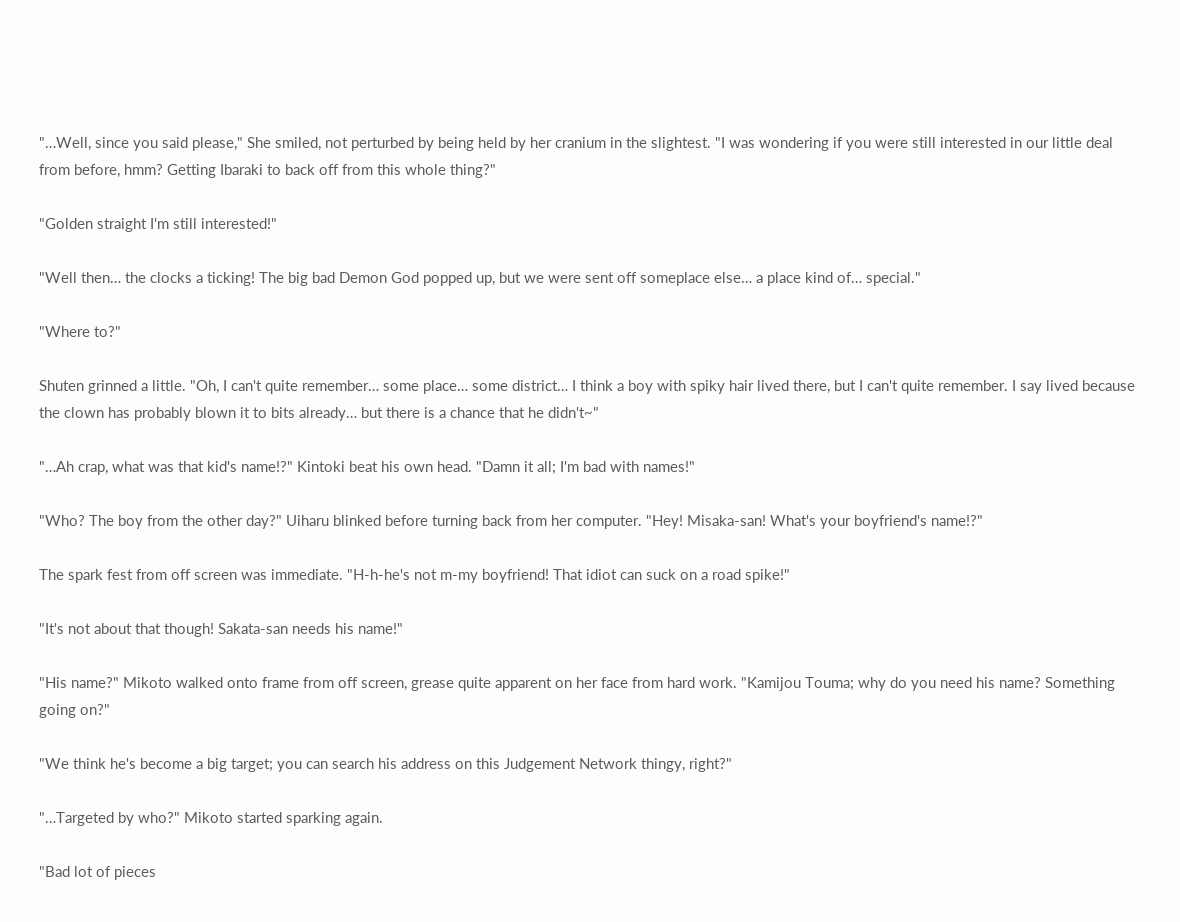"…Well, since you said please," She smiled, not perturbed by being held by her cranium in the slightest. "I was wondering if you were still interested in our little deal from before, hmm? Getting Ibaraki to back off from this whole thing?"

"Golden straight I'm still interested!"

"Well then… the clocks a ticking! The big bad Demon God popped up, but we were sent off someplace else… a place kind of… special."

"Where to?"

Shuten grinned a little. "Oh, I can't quite remember… some place… some district… I think a boy with spiky hair lived there, but I can't quite remember. I say lived because the clown has probably blown it to bits already… but there is a chance that he didn't~"

"…Ah crap, what was that kid's name!?" Kintoki beat his own head. "Damn it all; I'm bad with names!"

"Who? The boy from the other day?" Uiharu blinked before turning back from her computer. "Hey! Misaka-san! What's your boyfriend's name!?"

The spark fest from off screen was immediate. "H-h-he's not m-my boyfriend! That idiot can suck on a road spike!"

"It's not about that though! Sakata-san needs his name!"

"His name?" Mikoto walked onto frame from off screen, grease quite apparent on her face from hard work. "Kamijou Touma; why do you need his name? Something going on?"

"We think he's become a big target; you can search his address on this Judgement Network thingy, right?"

"…Targeted by who?" Mikoto started sparking again.

"Bad lot of pieces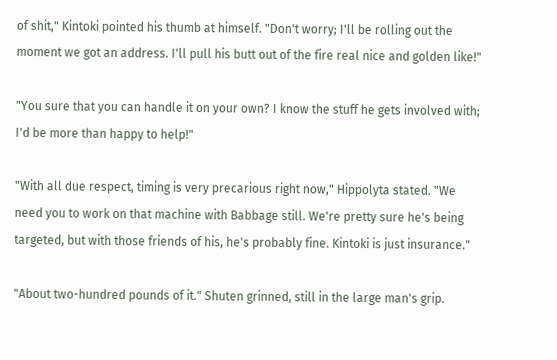of shit," Kintoki pointed his thumb at himself. "Don't worry; I'll be rolling out the moment we got an address. I'll pull his butt out of the fire real nice and golden like!"

"You sure that you can handle it on your own? I know the stuff he gets involved with; I'd be more than happy to help!"

"With all due respect, timing is very precarious right now," Hippolyta stated. "We need you to work on that machine with Babbage still. We're pretty sure he's being targeted, but with those friends of his, he's probably fine. Kintoki is just insurance."

"About two-hundred pounds of it." Shuten grinned, still in the large man's grip.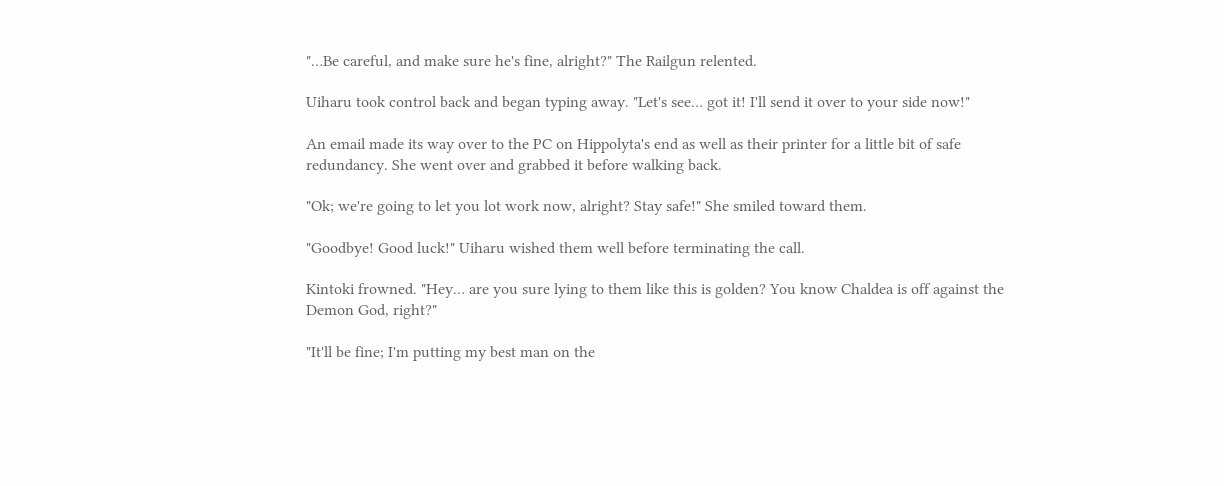"…Be careful, and make sure he's fine, alright?" The Railgun relented.

Uiharu took control back and began typing away. "Let's see… got it! I'll send it over to your side now!"

An email made its way over to the PC on Hippolyta's end as well as their printer for a little bit of safe redundancy. She went over and grabbed it before walking back.

"Ok; we're going to let you lot work now, alright? Stay safe!" She smiled toward them.

"Goodbye! Good luck!" Uiharu wished them well before terminating the call.

Kintoki frowned. "Hey… are you sure lying to them like this is golden? You know Chaldea is off against the Demon God, right?"

"It'll be fine; I'm putting my best man on the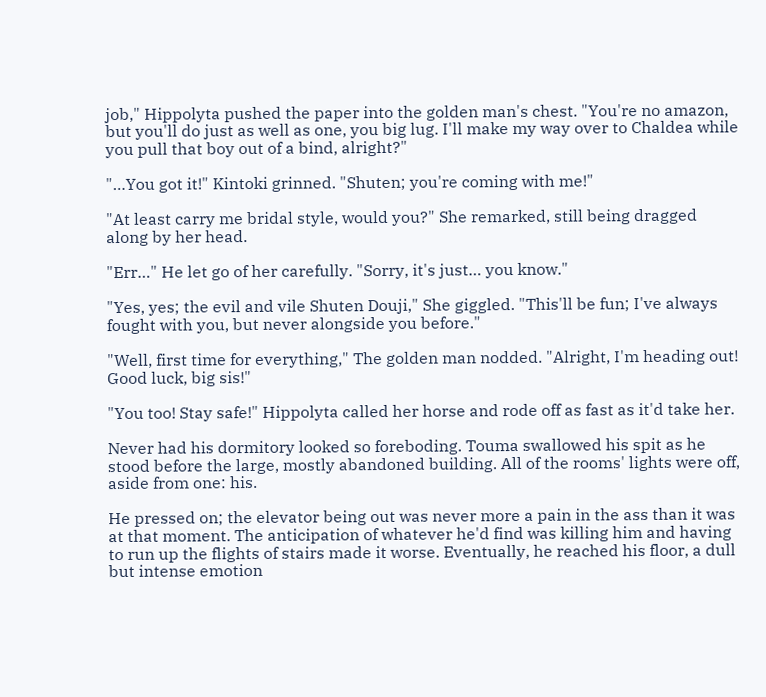job," Hippolyta pushed the paper into the golden man's chest. "You're no amazon, but you'll do just as well as one, you big lug. I'll make my way over to Chaldea while you pull that boy out of a bind, alright?"

"…You got it!" Kintoki grinned. "Shuten; you're coming with me!"

"At least carry me bridal style, would you?" She remarked, still being dragged along by her head.

"Err…" He let go of her carefully. "Sorry, it's just… you know."

"Yes, yes; the evil and vile Shuten Douji," She giggled. "This'll be fun; I've always fought with you, but never alongside you before."

"Well, first time for everything," The golden man nodded. "Alright, I'm heading out! Good luck, big sis!"

"You too! Stay safe!" Hippolyta called her horse and rode off as fast as it'd take her.

Never had his dormitory looked so foreboding. Touma swallowed his spit as he stood before the large, mostly abandoned building. All of the rooms' lights were off, aside from one: his.

He pressed on; the elevator being out was never more a pain in the ass than it was at that moment. The anticipation of whatever he'd find was killing him and having to run up the flights of stairs made it worse. Eventually, he reached his floor, a dull but intense emotion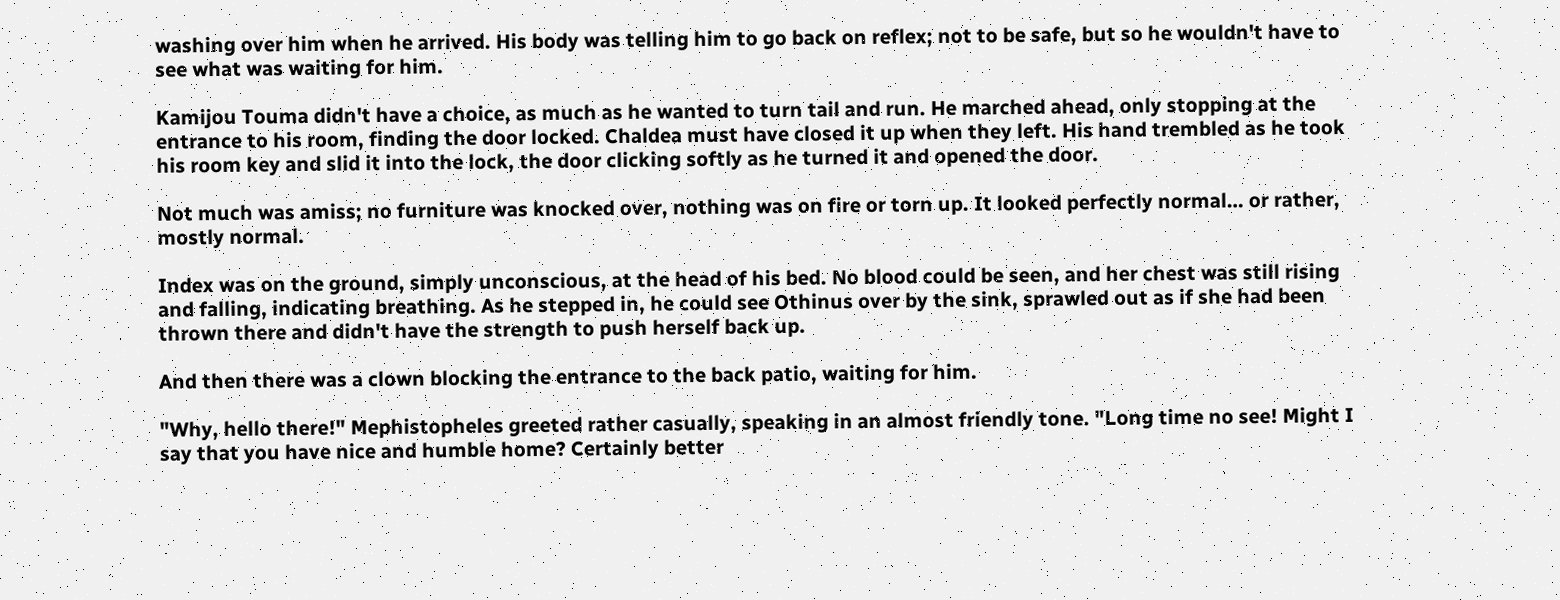washing over him when he arrived. His body was telling him to go back on reflex; not to be safe, but so he wouldn't have to see what was waiting for him.

Kamijou Touma didn't have a choice, as much as he wanted to turn tail and run. He marched ahead, only stopping at the entrance to his room, finding the door locked. Chaldea must have closed it up when they left. His hand trembled as he took his room key and slid it into the lock, the door clicking softly as he turned it and opened the door.

Not much was amiss; no furniture was knocked over, nothing was on fire or torn up. It looked perfectly normal… or rather, mostly normal.

Index was on the ground, simply unconscious, at the head of his bed. No blood could be seen, and her chest was still rising and falling, indicating breathing. As he stepped in, he could see Othinus over by the sink, sprawled out as if she had been thrown there and didn't have the strength to push herself back up.

And then there was a clown blocking the entrance to the back patio, waiting for him.

"Why, hello there!" Mephistopheles greeted rather casually, speaking in an almost friendly tone. "Long time no see! Might I say that you have nice and humble home? Certainly better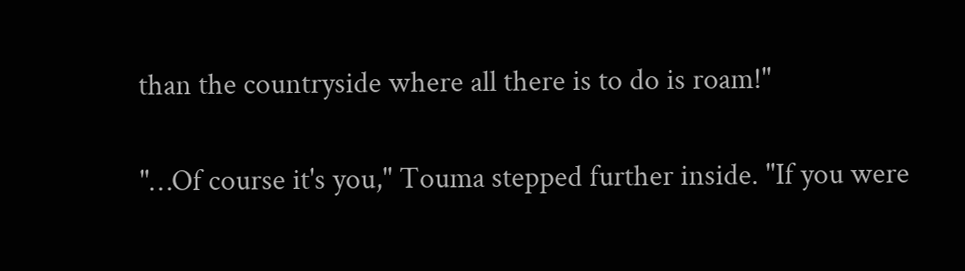than the countryside where all there is to do is roam!"

"…Of course it's you," Touma stepped further inside. "If you were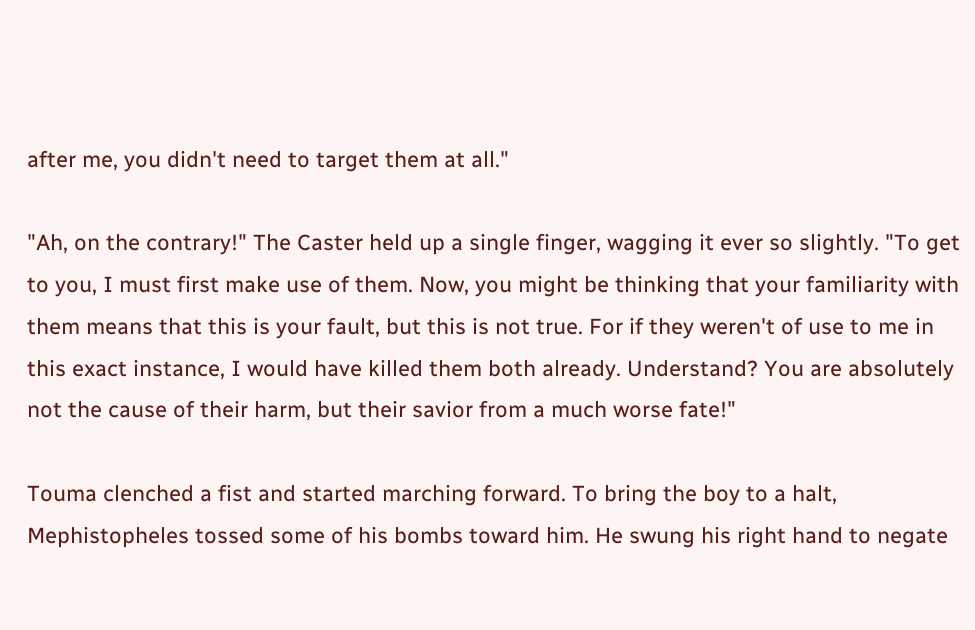after me, you didn't need to target them at all."

"Ah, on the contrary!" The Caster held up a single finger, wagging it ever so slightly. "To get to you, I must first make use of them. Now, you might be thinking that your familiarity with them means that this is your fault, but this is not true. For if they weren't of use to me in this exact instance, I would have killed them both already. Understand? You are absolutely not the cause of their harm, but their savior from a much worse fate!"

Touma clenched a fist and started marching forward. To bring the boy to a halt, Mephistopheles tossed some of his bombs toward him. He swung his right hand to negate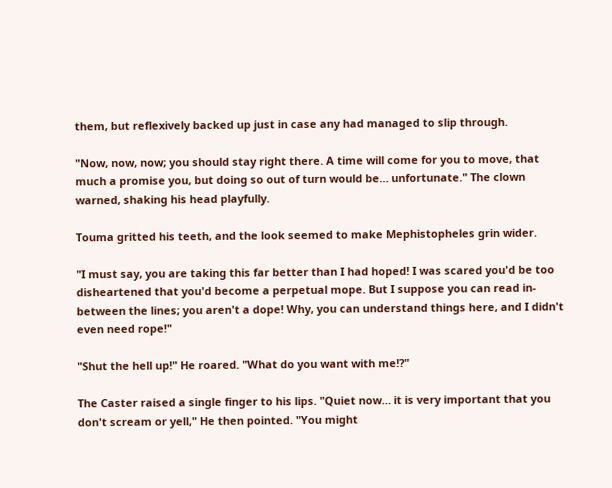them, but reflexively backed up just in case any had managed to slip through.

"Now, now, now; you should stay right there. A time will come for you to move, that much a promise you, but doing so out of turn would be… unfortunate." The clown warned, shaking his head playfully.

Touma gritted his teeth, and the look seemed to make Mephistopheles grin wider.

"I must say, you are taking this far better than I had hoped! I was scared you'd be too disheartened that you'd become a perpetual mope. But I suppose you can read in-between the lines; you aren't a dope! Why, you can understand things here, and I didn't even need rope!"

"Shut the hell up!" He roared. "What do you want with me!?"

The Caster raised a single finger to his lips. "Quiet now… it is very important that you don't scream or yell," He then pointed. "You might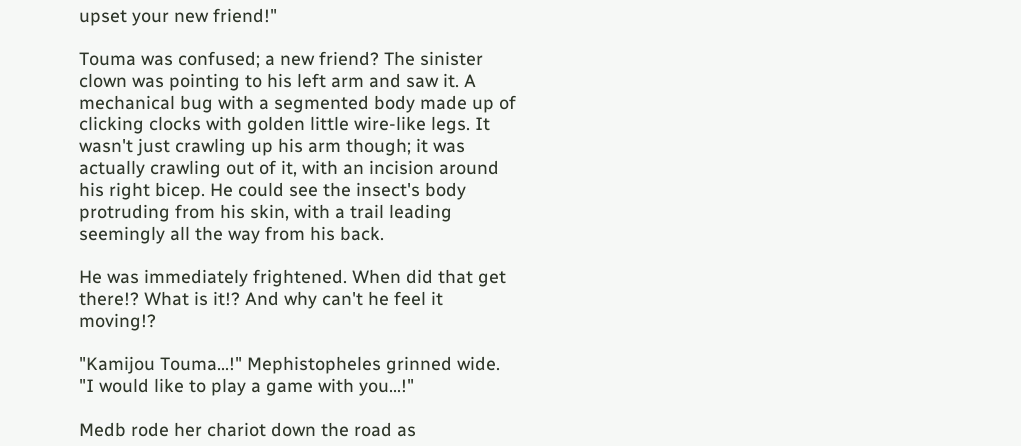upset your new friend!"

Touma was confused; a new friend? The sinister clown was pointing to his left arm and saw it. A mechanical bug with a segmented body made up of clicking clocks with golden little wire-like legs. It wasn't just crawling up his arm though; it was actually crawling out of it, with an incision around his right bicep. He could see the insect's body protruding from his skin, with a trail leading seemingly all the way from his back.

He was immediately frightened. When did that get there!? What is it!? And why can't he feel it moving!?

"Kamijou Touma…!" Mephistopheles grinned wide. "I would like to play a game with you…!"

Medb rode her chariot down the road as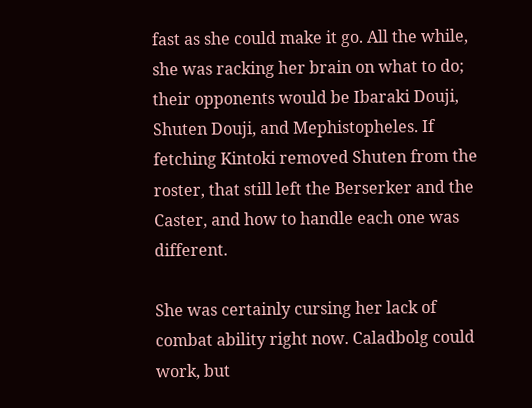fast as she could make it go. All the while, she was racking her brain on what to do; their opponents would be Ibaraki Douji, Shuten Douji, and Mephistopheles. If fetching Kintoki removed Shuten from the roster, that still left the Berserker and the Caster, and how to handle each one was different.

She was certainly cursing her lack of combat ability right now. Caladbolg could work, but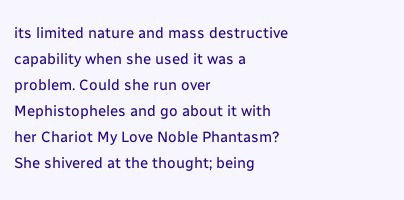its limited nature and mass destructive capability when she used it was a problem. Could she run over Mephistopheles and go about it with her Chariot My Love Noble Phantasm? She shivered at the thought; being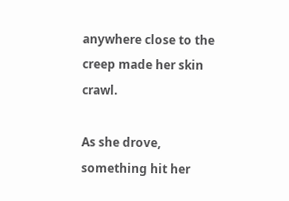anywhere close to the creep made her skin crawl.

As she drove, something hit her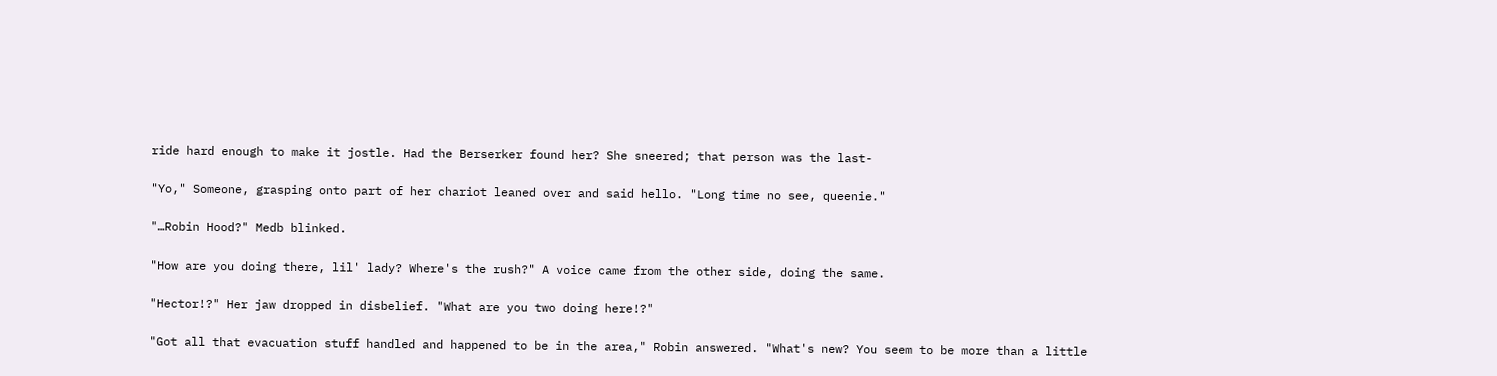ride hard enough to make it jostle. Had the Berserker found her? She sneered; that person was the last-

"Yo," Someone, grasping onto part of her chariot leaned over and said hello. "Long time no see, queenie."

"…Robin Hood?" Medb blinked.

"How are you doing there, lil' lady? Where's the rush?" A voice came from the other side, doing the same.

"Hector!?" Her jaw dropped in disbelief. "What are you two doing here!?"

"Got all that evacuation stuff handled and happened to be in the area," Robin answered. "What's new? You seem to be more than a little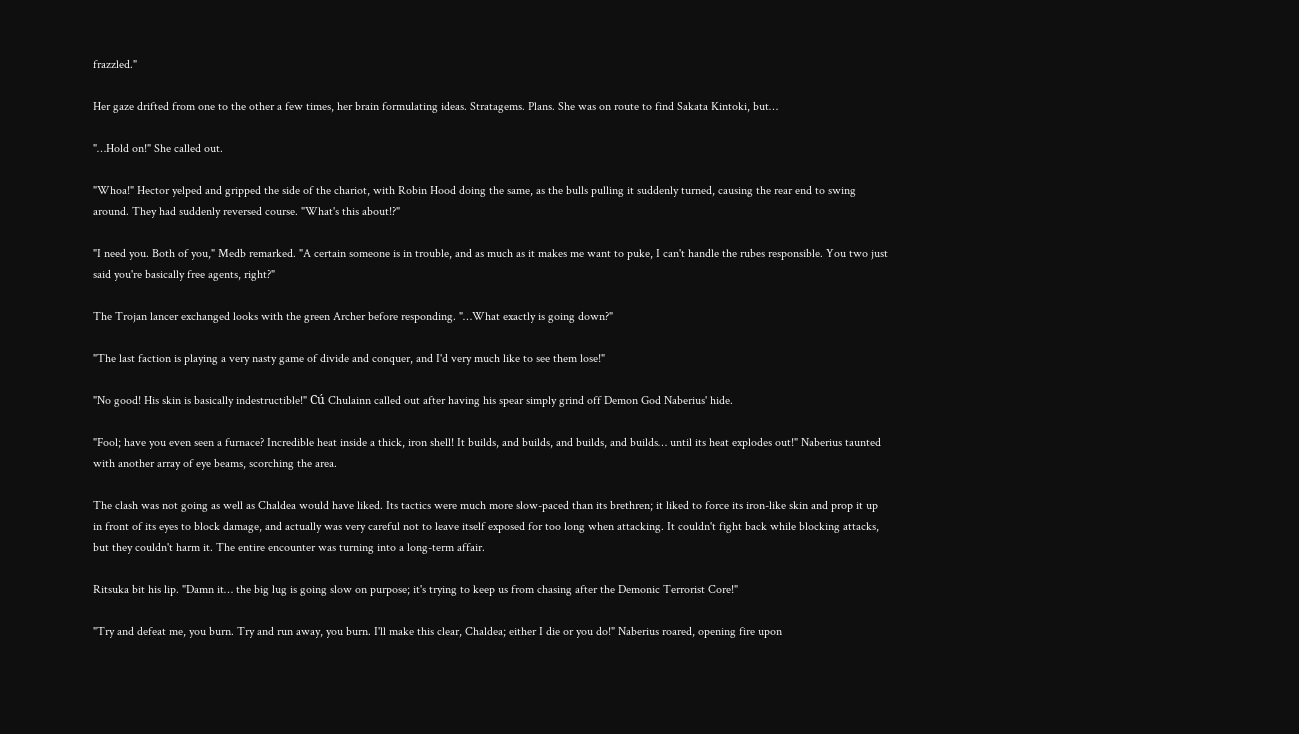frazzled."

Her gaze drifted from one to the other a few times, her brain formulating ideas. Stratagems. Plans. She was on route to find Sakata Kintoki, but…

"…Hold on!" She called out.

"Whoa!" Hector yelped and gripped the side of the chariot, with Robin Hood doing the same, as the bulls pulling it suddenly turned, causing the rear end to swing around. They had suddenly reversed course. "What's this about!?"

"I need you. Both of you," Medb remarked. "A certain someone is in trouble, and as much as it makes me want to puke, I can't handle the rubes responsible. You two just said you're basically free agents, right?"

The Trojan lancer exchanged looks with the green Archer before responding. "…What exactly is going down?"

"The last faction is playing a very nasty game of divide and conquer, and I'd very much like to see them lose!"

"No good! His skin is basically indestructible!" Cú Chulainn called out after having his spear simply grind off Demon God Naberius' hide.

"Fool; have you even seen a furnace? Incredible heat inside a thick, iron shell! It builds, and builds, and builds, and builds… until its heat explodes out!" Naberius taunted with another array of eye beams, scorching the area.

The clash was not going as well as Chaldea would have liked. Its tactics were much more slow-paced than its brethren; it liked to force its iron-like skin and prop it up in front of its eyes to block damage, and actually was very careful not to leave itself exposed for too long when attacking. It couldn't fight back while blocking attacks, but they couldn't harm it. The entire encounter was turning into a long-term affair.

Ritsuka bit his lip. "Damn it… the big lug is going slow on purpose; it's trying to keep us from chasing after the Demonic Terrorist Core!"

"Try and defeat me, you burn. Try and run away, you burn. I'll make this clear, Chaldea; either I die or you do!" Naberius roared, opening fire upon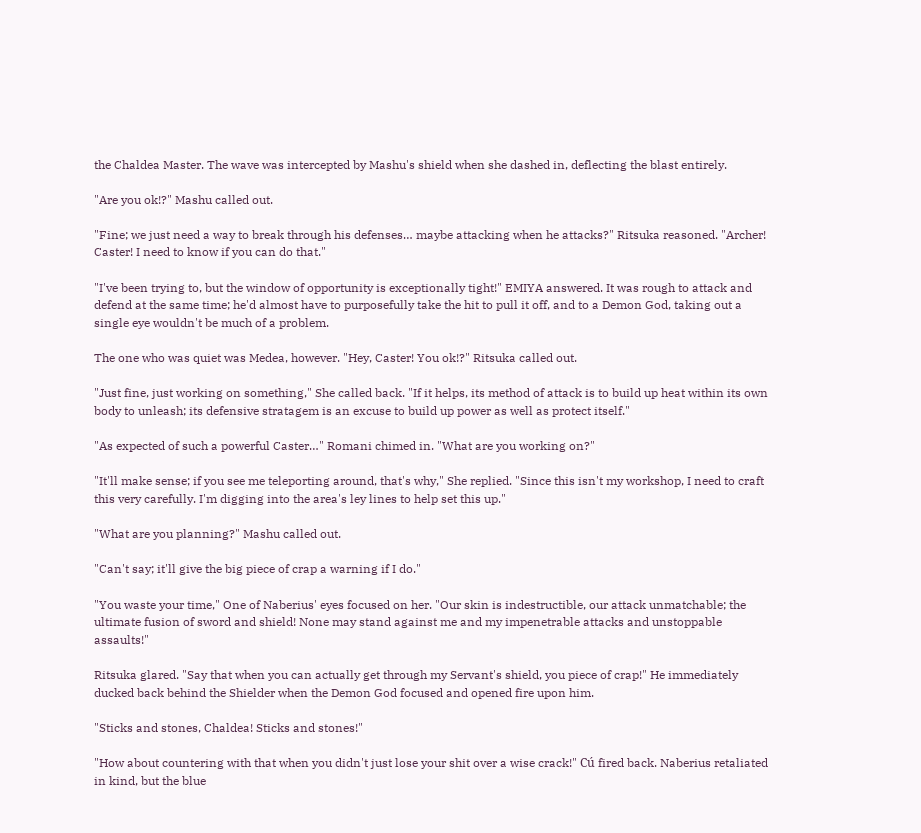the Chaldea Master. The wave was intercepted by Mashu's shield when she dashed in, deflecting the blast entirely.

"Are you ok!?" Mashu called out.

"Fine; we just need a way to break through his defenses… maybe attacking when he attacks?" Ritsuka reasoned. "Archer! Caster! I need to know if you can do that."

"I've been trying to, but the window of opportunity is exceptionally tight!" EMIYA answered. It was rough to attack and defend at the same time; he'd almost have to purposefully take the hit to pull it off, and to a Demon God, taking out a single eye wouldn't be much of a problem.

The one who was quiet was Medea, however. "Hey, Caster! You ok!?" Ritsuka called out.

"Just fine, just working on something," She called back. "If it helps, its method of attack is to build up heat within its own body to unleash; its defensive stratagem is an excuse to build up power as well as protect itself."

"As expected of such a powerful Caster…" Romani chimed in. "What are you working on?"

"It'll make sense; if you see me teleporting around, that's why," She replied. "Since this isn't my workshop, I need to craft this very carefully. I'm digging into the area's ley lines to help set this up."

"What are you planning?" Mashu called out.

"Can't say; it'll give the big piece of crap a warning if I do."

"You waste your time," One of Naberius' eyes focused on her. "Our skin is indestructible, our attack unmatchable; the ultimate fusion of sword and shield! None may stand against me and my impenetrable attacks and unstoppable assaults!"

Ritsuka glared. "Say that when you can actually get through my Servant's shield, you piece of crap!" He immediately ducked back behind the Shielder when the Demon God focused and opened fire upon him.

"Sticks and stones, Chaldea! Sticks and stones!"

"How about countering with that when you didn't just lose your shit over a wise crack!" Cú fired back. Naberius retaliated in kind, but the blue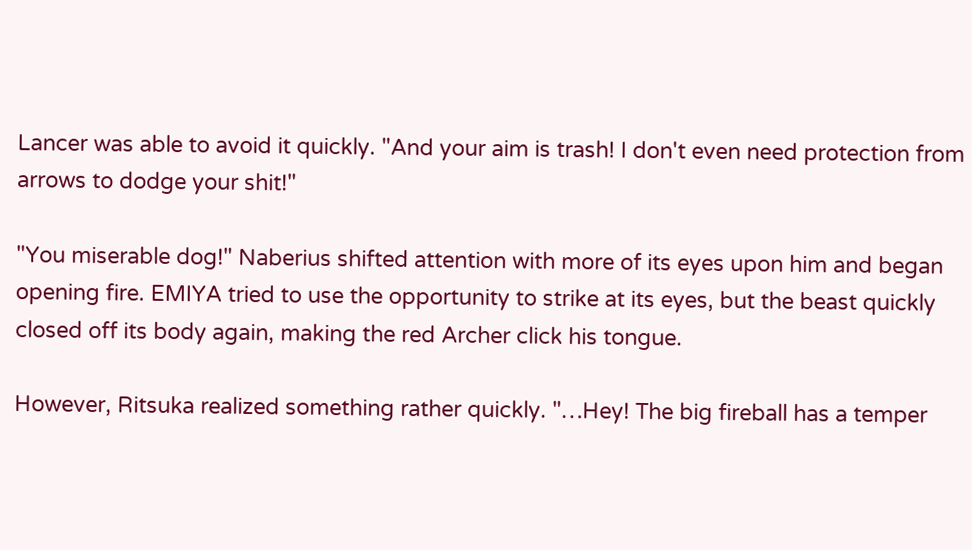Lancer was able to avoid it quickly. "And your aim is trash! I don't even need protection from arrows to dodge your shit!"

"You miserable dog!" Naberius shifted attention with more of its eyes upon him and began opening fire. EMIYA tried to use the opportunity to strike at its eyes, but the beast quickly closed off its body again, making the red Archer click his tongue.

However, Ritsuka realized something rather quickly. "…Hey! The big fireball has a temper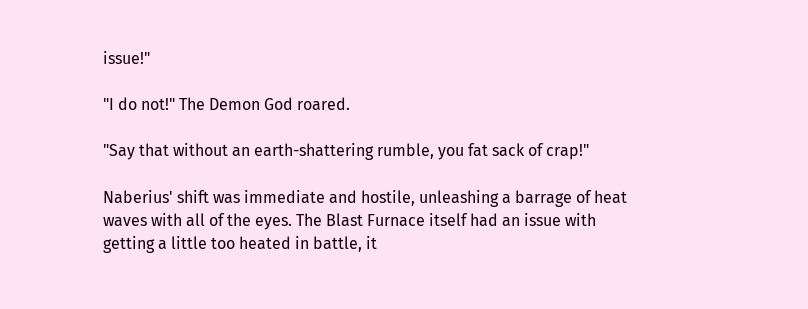issue!"

"I do not!" The Demon God roared.

"Say that without an earth-shattering rumble, you fat sack of crap!"

Naberius' shift was immediate and hostile, unleashing a barrage of heat waves with all of the eyes. The Blast Furnace itself had an issue with getting a little too heated in battle, it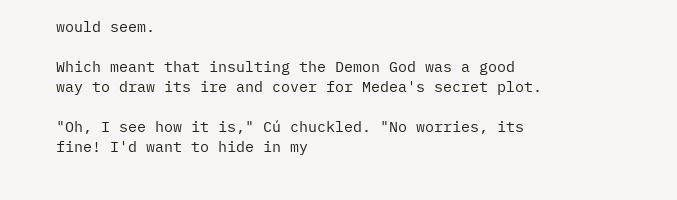would seem.

Which meant that insulting the Demon God was a good way to draw its ire and cover for Medea's secret plot.

"Oh, I see how it is," Cú chuckled. "No worries, its fine! I'd want to hide in my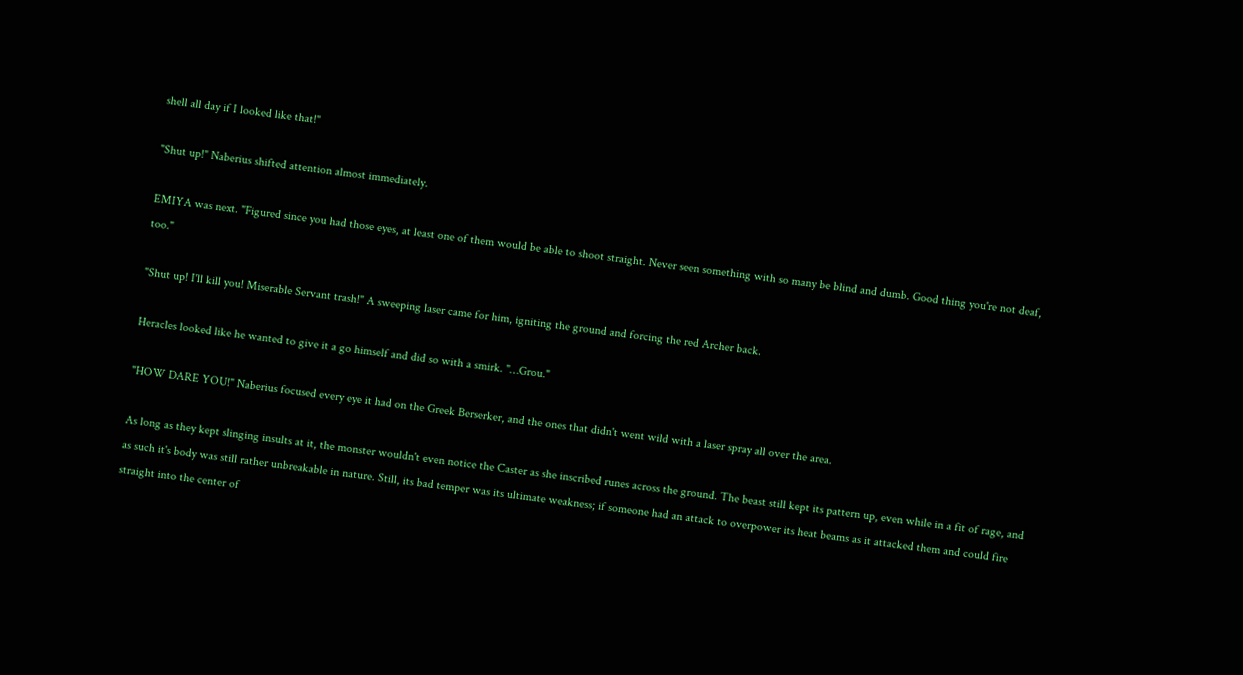shell all day if I looked like that!"

"Shut up!" Naberius shifted attention almost immediately.

EMIYA was next. "Figured since you had those eyes, at least one of them would be able to shoot straight. Never seen something with so many be blind and dumb. Good thing you're not deaf, too."

"Shut up! I'll kill you! Miserable Servant trash!" A sweeping laser came for him, igniting the ground and forcing the red Archer back.

Heracles looked like he wanted to give it a go himself and did so with a smirk. "…Grou."

"HOW DARE YOU!" Naberius focused every eye it had on the Greek Berserker, and the ones that didn't went wild with a laser spray all over the area.

As long as they kept slinging insults at it, the monster wouldn't even notice the Caster as she inscribed runes across the ground. The beast still kept its pattern up, even while in a fit of rage, and as such it's body was still rather unbreakable in nature. Still, its bad temper was its ultimate weakness; if someone had an attack to overpower its heat beams as it attacked them and could fire straight into the center of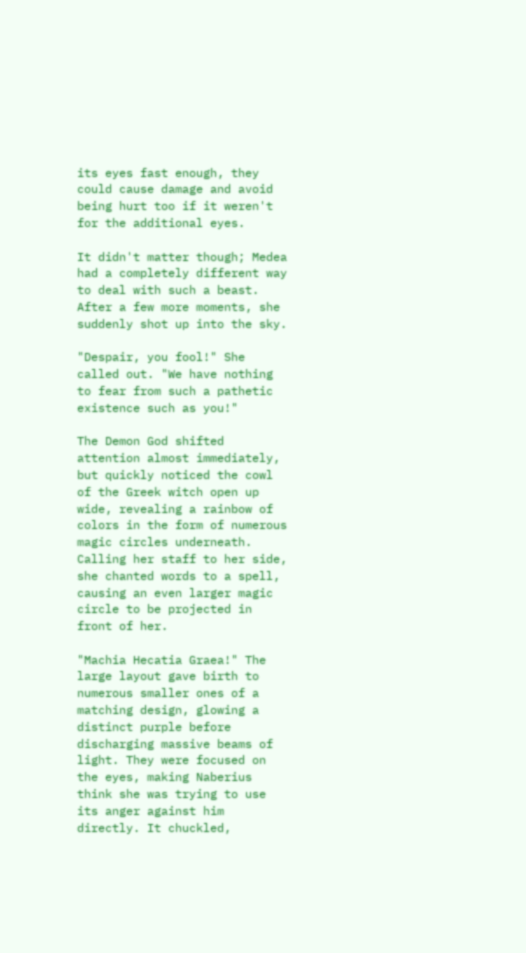its eyes fast enough, they could cause damage and avoid being hurt too if it weren't for the additional eyes.

It didn't matter though; Medea had a completely different way to deal with such a beast. After a few more moments, she suddenly shot up into the sky.

"Despair, you fool!" She called out. "We have nothing to fear from such a pathetic existence such as you!"

The Demon God shifted attention almost immediately, but quickly noticed the cowl of the Greek witch open up wide, revealing a rainbow of colors in the form of numerous magic circles underneath. Calling her staff to her side, she chanted words to a spell, causing an even larger magic circle to be projected in front of her.

"Machia Hecatia Graea!" The large layout gave birth to numerous smaller ones of a matching design, glowing a distinct purple before discharging massive beams of light. They were focused on the eyes, making Naberius think she was trying to use its anger against him directly. It chuckled,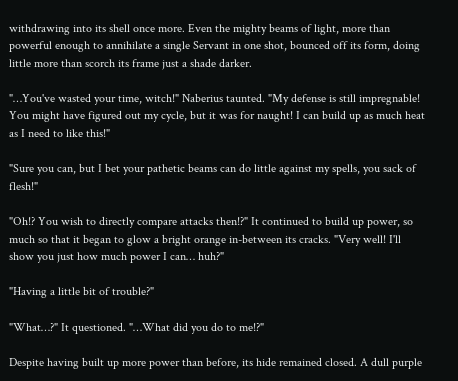withdrawing into its shell once more. Even the mighty beams of light, more than powerful enough to annihilate a single Servant in one shot, bounced off its form, doing little more than scorch its frame just a shade darker.

"…You've wasted your time, witch!" Naberius taunted. "My defense is still impregnable! You might have figured out my cycle, but it was for naught! I can build up as much heat as I need to like this!"

"Sure you can, but I bet your pathetic beams can do little against my spells, you sack of flesh!"

"Oh!? You wish to directly compare attacks then!?" It continued to build up power, so much so that it began to glow a bright orange in-between its cracks. "Very well! I'll show you just how much power I can… huh?"

"Having a little bit of trouble?"

"What…?" It questioned. "…What did you do to me!?"

Despite having built up more power than before, its hide remained closed. A dull purple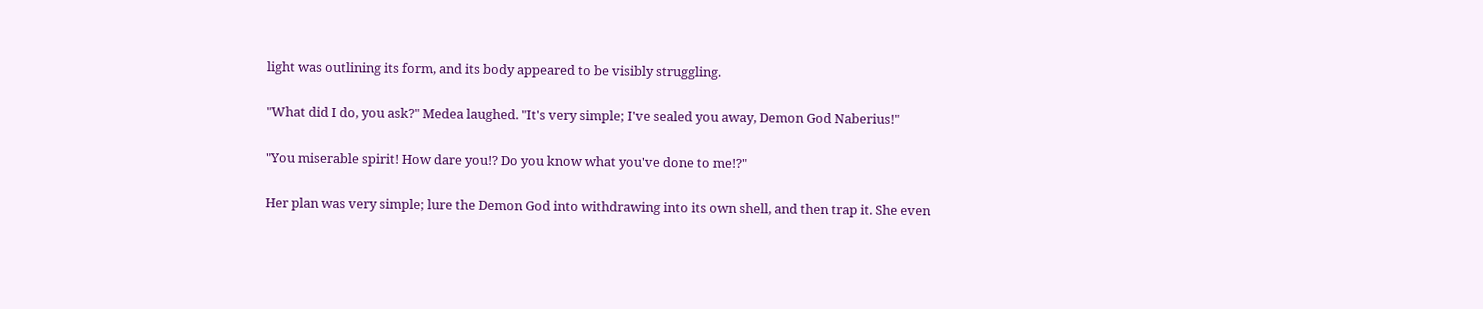light was outlining its form, and its body appeared to be visibly struggling.

"What did I do, you ask?" Medea laughed. "It's very simple; I've sealed you away, Demon God Naberius!"

"You miserable spirit! How dare you!? Do you know what you've done to me!?"

Her plan was very simple; lure the Demon God into withdrawing into its own shell, and then trap it. She even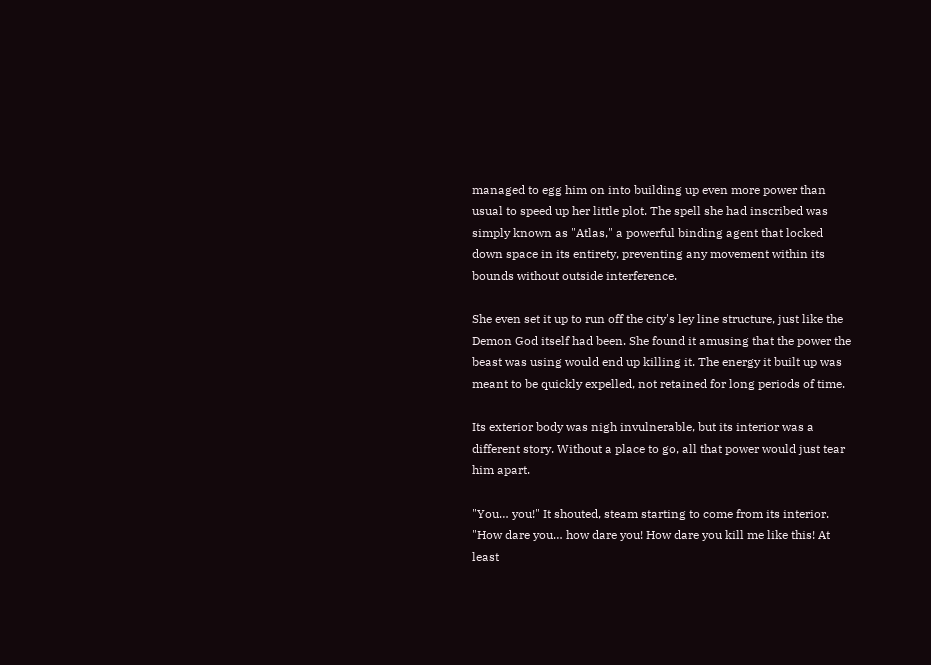managed to egg him on into building up even more power than usual to speed up her little plot. The spell she had inscribed was simply known as "Atlas," a powerful binding agent that locked down space in its entirety, preventing any movement within its bounds without outside interference.

She even set it up to run off the city's ley line structure, just like the Demon God itself had been. She found it amusing that the power the beast was using would end up killing it. The energy it built up was meant to be quickly expelled, not retained for long periods of time.

Its exterior body was nigh invulnerable, but its interior was a different story. Without a place to go, all that power would just tear him apart.

"You… you!" It shouted, steam starting to come from its interior. "How dare you… how dare you! How dare you kill me like this! At least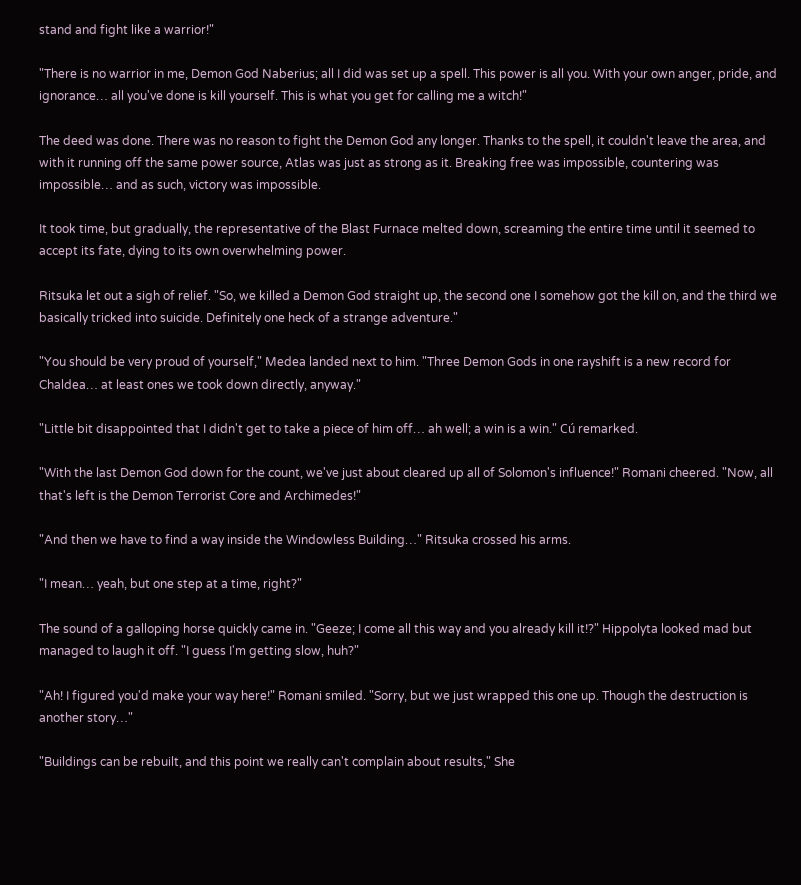stand and fight like a warrior!"

"There is no warrior in me, Demon God Naberius; all I did was set up a spell. This power is all you. With your own anger, pride, and ignorance… all you've done is kill yourself. This is what you get for calling me a witch!"

The deed was done. There was no reason to fight the Demon God any longer. Thanks to the spell, it couldn't leave the area, and with it running off the same power source, Atlas was just as strong as it. Breaking free was impossible, countering was impossible… and as such, victory was impossible.

It took time, but gradually, the representative of the Blast Furnace melted down, screaming the entire time until it seemed to accept its fate, dying to its own overwhelming power.

Ritsuka let out a sigh of relief. "So, we killed a Demon God straight up, the second one I somehow got the kill on, and the third we basically tricked into suicide. Definitely one heck of a strange adventure."

"You should be very proud of yourself," Medea landed next to him. "Three Demon Gods in one rayshift is a new record for Chaldea… at least ones we took down directly, anyway."

"Little bit disappointed that I didn't get to take a piece of him off… ah well; a win is a win." Cú remarked.

"With the last Demon God down for the count, we've just about cleared up all of Solomon's influence!" Romani cheered. "Now, all that's left is the Demon Terrorist Core and Archimedes!"

"And then we have to find a way inside the Windowless Building…" Ritsuka crossed his arms.

"I mean… yeah, but one step at a time, right?"

The sound of a galloping horse quickly came in. "Geeze; I come all this way and you already kill it!?" Hippolyta looked mad but managed to laugh it off. "I guess I'm getting slow, huh?"

"Ah! I figured you'd make your way here!" Romani smiled. "Sorry, but we just wrapped this one up. Though the destruction is another story…"

"Buildings can be rebuilt, and this point we really can't complain about results," She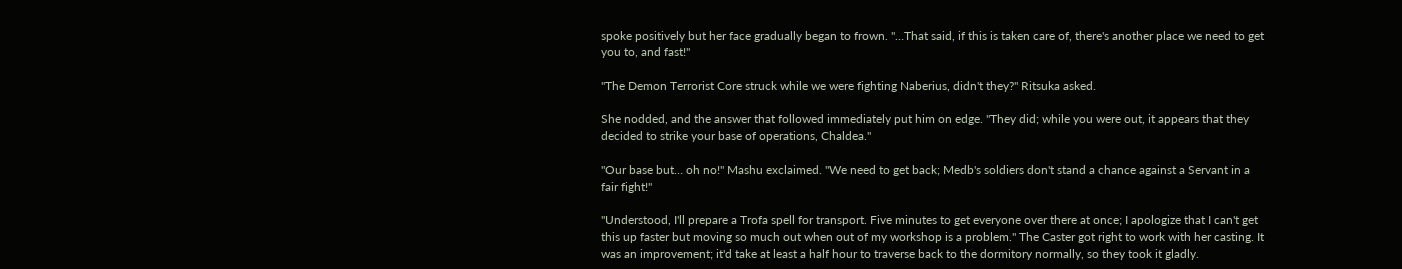spoke positively but her face gradually began to frown. "…That said, if this is taken care of, there's another place we need to get you to, and fast!"

"The Demon Terrorist Core struck while we were fighting Naberius, didn't they?" Ritsuka asked.

She nodded, and the answer that followed immediately put him on edge. "They did; while you were out, it appears that they decided to strike your base of operations, Chaldea."

"Our base but… oh no!" Mashu exclaimed. "We need to get back; Medb's soldiers don't stand a chance against a Servant in a fair fight!"

"Understood, I'll prepare a Trofa spell for transport. Five minutes to get everyone over there at once; I apologize that I can't get this up faster but moving so much out when out of my workshop is a problem." The Caster got right to work with her casting. It was an improvement; it'd take at least a half hour to traverse back to the dormitory normally, so they took it gladly.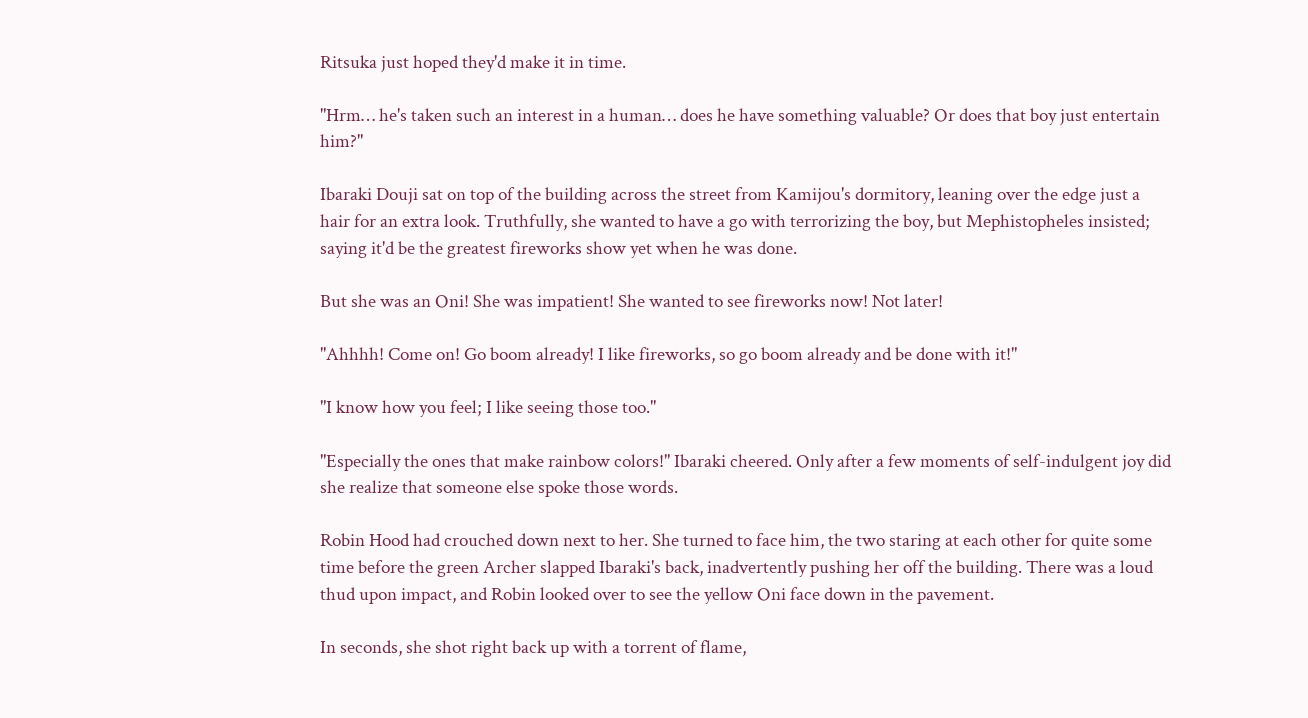Ritsuka just hoped they'd make it in time.

"Hrm… he's taken such an interest in a human… does he have something valuable? Or does that boy just entertain him?"

Ibaraki Douji sat on top of the building across the street from Kamijou's dormitory, leaning over the edge just a hair for an extra look. Truthfully, she wanted to have a go with terrorizing the boy, but Mephistopheles insisted; saying it'd be the greatest fireworks show yet when he was done.

But she was an Oni! She was impatient! She wanted to see fireworks now! Not later!

"Ahhhh! Come on! Go boom already! I like fireworks, so go boom already and be done with it!"

"I know how you feel; I like seeing those too."

"Especially the ones that make rainbow colors!" Ibaraki cheered. Only after a few moments of self-indulgent joy did she realize that someone else spoke those words.

Robin Hood had crouched down next to her. She turned to face him, the two staring at each other for quite some time before the green Archer slapped Ibaraki's back, inadvertently pushing her off the building. There was a loud thud upon impact, and Robin looked over to see the yellow Oni face down in the pavement.

In seconds, she shot right back up with a torrent of flame,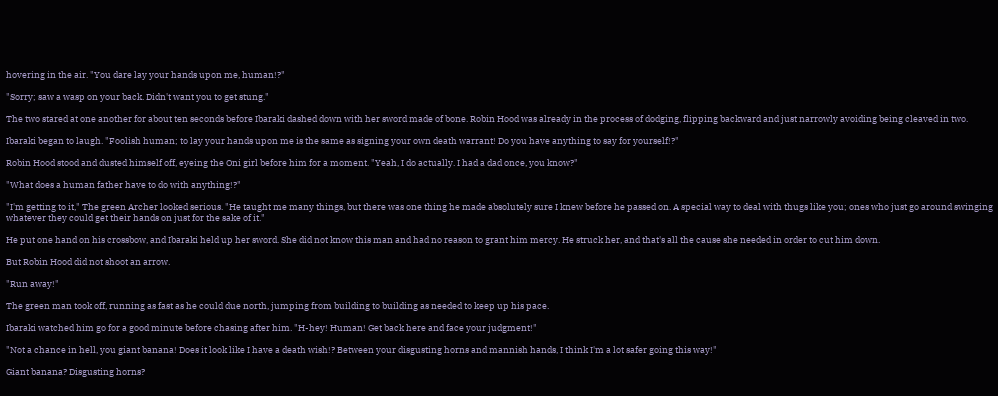hovering in the air. "You dare lay your hands upon me, human!?"

"Sorry; saw a wasp on your back. Didn't want you to get stung."

The two stared at one another for about ten seconds before Ibaraki dashed down with her sword made of bone. Robin Hood was already in the process of dodging, flipping backward and just narrowly avoiding being cleaved in two.

Ibaraki began to laugh. "Foolish human; to lay your hands upon me is the same as signing your own death warrant! Do you have anything to say for yourself!?"

Robin Hood stood and dusted himself off, eyeing the Oni girl before him for a moment. "Yeah, I do actually. I had a dad once, you know?"

"What does a human father have to do with anything!?"

"I'm getting to it," The green Archer looked serious. "He taught me many things, but there was one thing he made absolutely sure I knew before he passed on. A special way to deal with thugs like you; ones who just go around swinging whatever they could get their hands on just for the sake of it."

He put one hand on his crossbow, and Ibaraki held up her sword. She did not know this man and had no reason to grant him mercy. He struck her, and that's all the cause she needed in order to cut him down.

But Robin Hood did not shoot an arrow.

"Run away!"

The green man took off, running as fast as he could due north, jumping from building to building as needed to keep up his pace.

Ibaraki watched him go for a good minute before chasing after him. "H-hey! Human! Get back here and face your judgment!"

"Not a chance in hell, you giant banana! Does it look like I have a death wish!? Between your disgusting horns and mannish hands, I think I'm a lot safer going this way!"

Giant banana? Disgusting horns?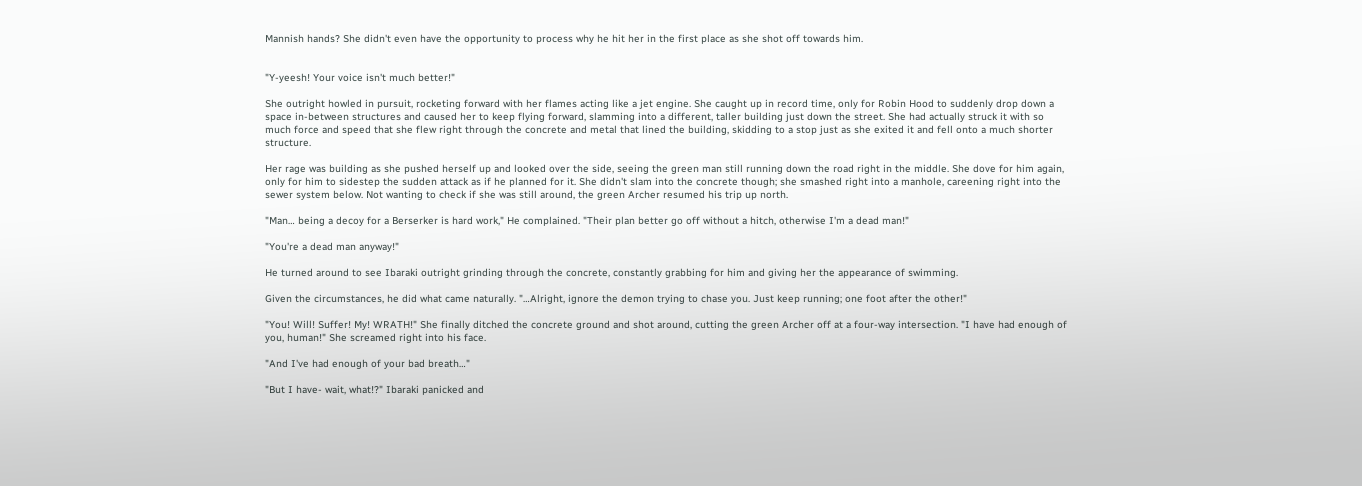Mannish hands? She didn't even have the opportunity to process why he hit her in the first place as she shot off towards him.


"Y-yeesh! Your voice isn't much better!"

She outright howled in pursuit, rocketing forward with her flames acting like a jet engine. She caught up in record time, only for Robin Hood to suddenly drop down a space in-between structures and caused her to keep flying forward, slamming into a different, taller building just down the street. She had actually struck it with so much force and speed that she flew right through the concrete and metal that lined the building, skidding to a stop just as she exited it and fell onto a much shorter structure.

Her rage was building as she pushed herself up and looked over the side, seeing the green man still running down the road right in the middle. She dove for him again, only for him to sidestep the sudden attack as if he planned for it. She didn't slam into the concrete though; she smashed right into a manhole, careening right into the sewer system below. Not wanting to check if she was still around, the green Archer resumed his trip up north.

"Man… being a decoy for a Berserker is hard work," He complained. "Their plan better go off without a hitch, otherwise I'm a dead man!"

"You're a dead man anyway!"

He turned around to see Ibaraki outright grinding through the concrete, constantly grabbing for him and giving her the appearance of swimming.

Given the circumstances, he did what came naturally. "…Alright, ignore the demon trying to chase you. Just keep running; one foot after the other!"

"You! Will! Suffer! My! WRATH!" She finally ditched the concrete ground and shot around, cutting the green Archer off at a four-way intersection. "I have had enough of you, human!" She screamed right into his face.

"And I've had enough of your bad breath…"

"But I have- wait, what!?" Ibaraki panicked and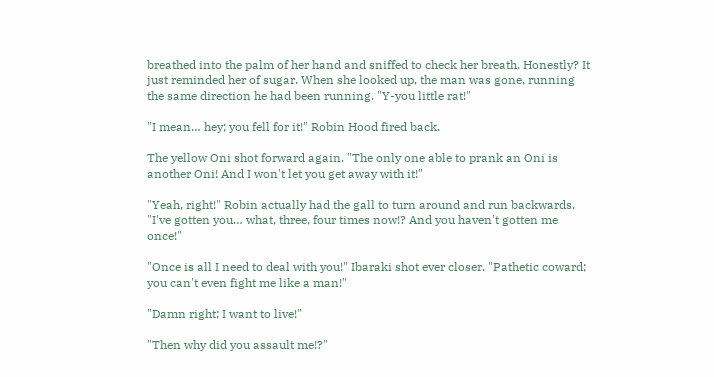breathed into the palm of her hand and sniffed to check her breath. Honestly? It just reminded her of sugar. When she looked up, the man was gone, running the same direction he had been running. "Y-you little rat!"

"I mean… hey; you fell for it!" Robin Hood fired back.

The yellow Oni shot forward again. "The only one able to prank an Oni is another Oni! And I won't let you get away with it!"

"Yeah, right!" Robin actually had the gall to turn around and run backwards. "I've gotten you… what, three, four times now!? And you haven't gotten me once!"

"Once is all I need to deal with you!" Ibaraki shot ever closer. "Pathetic coward; you can't even fight me like a man!"

"Damn right; I want to live!"

"Then why did you assault me!?"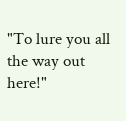"To lure you all the way out here!"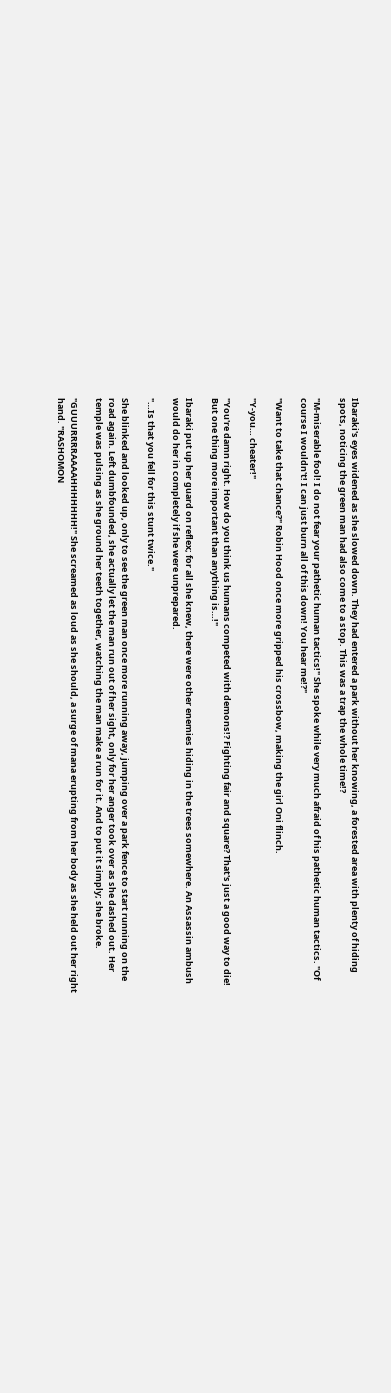Ibaraki's eyes widened as she slowed down. They had entered a park without her knowing, a forested area with plenty of hiding spots, noticing the green man had also come to a stop. This was a trap the whole time!?

"M-miserable fool! I do not fear your pathetic human tactics!" She spoke while very much afraid of his pathetic human tactics. "Of course I wouldn't! I can just burn all of this down! You hear me!?"

"Want to take that chance?" Robin Hood once more gripped his crossbow, making the girl Oni flinch.

"Y-you… cheater!"

"You're damn right. How do you think us humans competed with demons!? Fighting fair and square? That's just a good way to die! But one thing more important than anything is…!"

Ibaraki put up her guard on reflex; for all she knew, there were other enemies hiding in the trees somewhere. An Assassin ambush would do her in completely if she were unprepared.

"…Is that you fell for this stunt twice."

She blinked and looked up, only to see the green man once more running away, jumping over a park fence to start running on the road again. Left dumbfounded, she actually let the man run out of her sight, only for her anger took over as she dashed out. Her temple was pulsing as she ground her teeth together, watching the man make a run for it. And to put it simply; she broke.

"GUUURRRRAAAAHHHHHHH!" She screamed as loud as she should, a surge of mana erupting from her body as she held out her right hand. "RASHOMON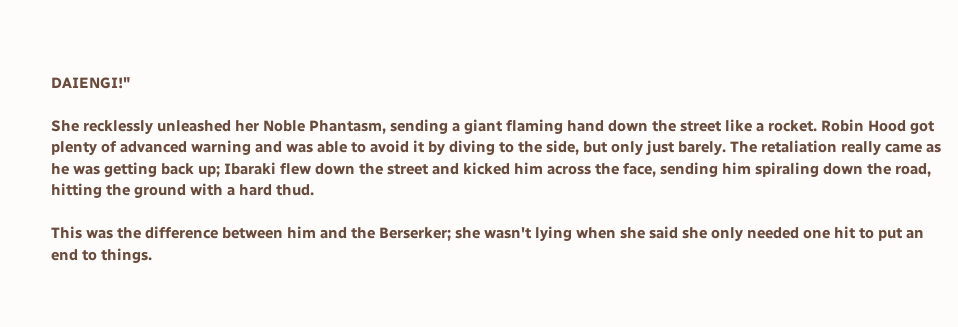DAIENGI!"

She recklessly unleashed her Noble Phantasm, sending a giant flaming hand down the street like a rocket. Robin Hood got plenty of advanced warning and was able to avoid it by diving to the side, but only just barely. The retaliation really came as he was getting back up; Ibaraki flew down the street and kicked him across the face, sending him spiraling down the road, hitting the ground with a hard thud.

This was the difference between him and the Berserker; she wasn't lying when she said she only needed one hit to put an end to things.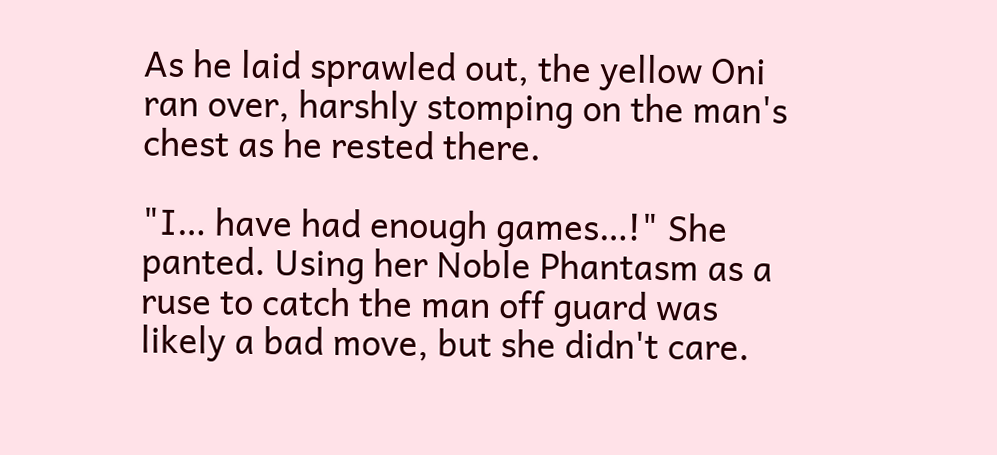As he laid sprawled out, the yellow Oni ran over, harshly stomping on the man's chest as he rested there.

"I… have had enough games…!" She panted. Using her Noble Phantasm as a ruse to catch the man off guard was likely a bad move, but she didn't care.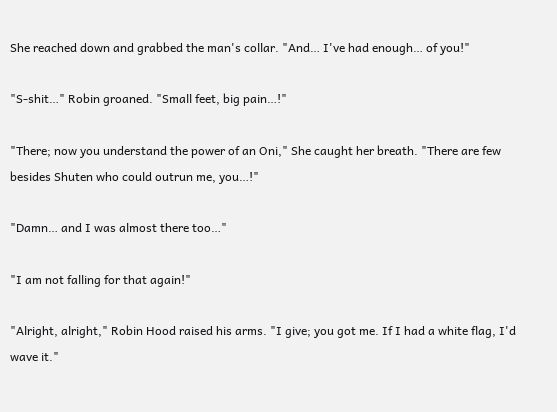She reached down and grabbed the man's collar. "And… I've had enough… of you!"

"S-shit…" Robin groaned. "Small feet, big pain…!"

"There; now you understand the power of an Oni," She caught her breath. "There are few besides Shuten who could outrun me, you…!"

"Damn… and I was almost there too…"

"I am not falling for that again!"

"Alright, alright," Robin Hood raised his arms. "I give; you got me. If I had a white flag, I'd wave it."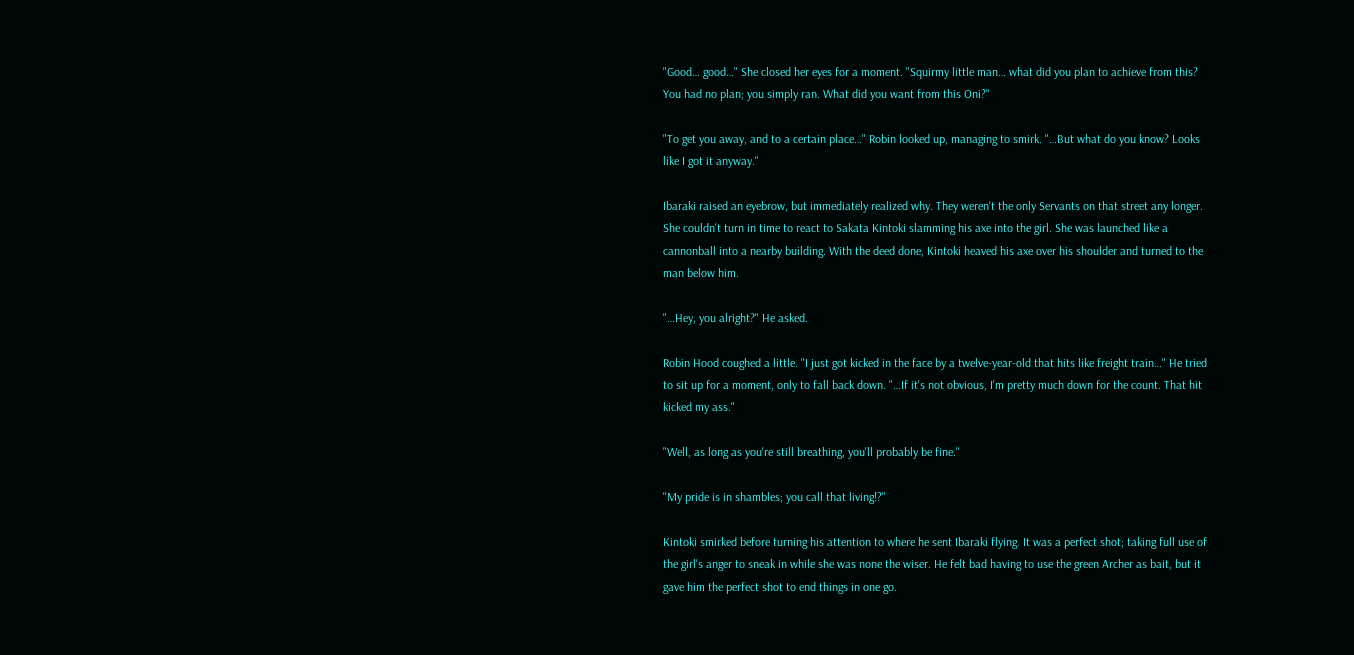"Good… good…" She closed her eyes for a moment. "Squirmy little man… what did you plan to achieve from this? You had no plan; you simply ran. What did you want from this Oni?"

"To get you away, and to a certain place…" Robin looked up, managing to smirk. "…But what do you know? Looks like I got it anyway."

Ibaraki raised an eyebrow, but immediately realized why. They weren't the only Servants on that street any longer. She couldn't turn in time to react to Sakata Kintoki slamming his axe into the girl. She was launched like a cannonball into a nearby building. With the deed done, Kintoki heaved his axe over his shoulder and turned to the man below him.

"…Hey, you alright?" He asked.

Robin Hood coughed a little. "I just got kicked in the face by a twelve-year-old that hits like freight train…" He tried to sit up for a moment, only to fall back down. "…If it's not obvious, I'm pretty much down for the count. That hit kicked my ass."

"Well, as long as you're still breathing, you'll probably be fine."

"My pride is in shambles; you call that living!?"

Kintoki smirked before turning his attention to where he sent Ibaraki flying. It was a perfect shot; taking full use of the girl's anger to sneak in while she was none the wiser. He felt bad having to use the green Archer as bait, but it gave him the perfect shot to end things in one go.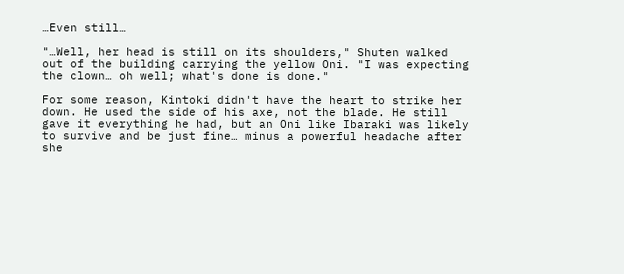…Even still…

"…Well, her head is still on its shoulders," Shuten walked out of the building carrying the yellow Oni. "I was expecting the clown… oh well; what's done is done."

For some reason, Kintoki didn't have the heart to strike her down. He used the side of his axe, not the blade. He still gave it everything he had, but an Oni like Ibaraki was likely to survive and be just fine… minus a powerful headache after she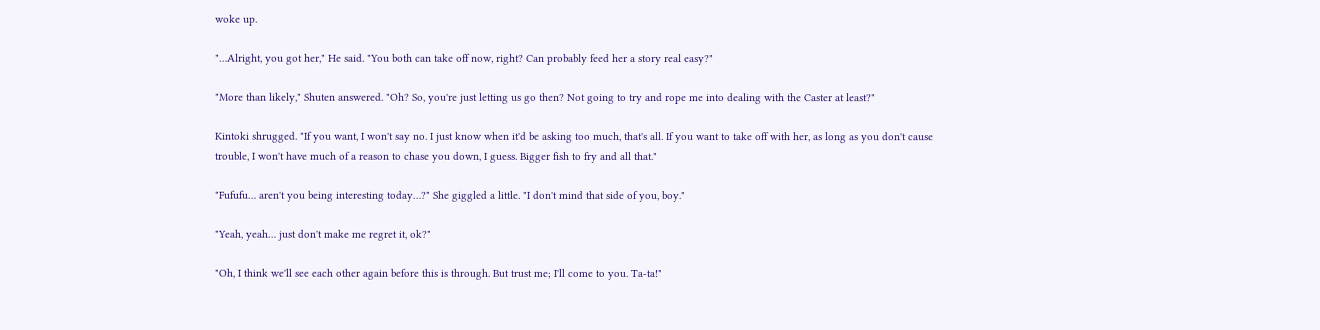woke up.

"…Alright, you got her," He said. "You both can take off now, right? Can probably feed her a story real easy?"

"More than likely," Shuten answered. "Oh? So, you're just letting us go then? Not going to try and rope me into dealing with the Caster at least?"

Kintoki shrugged. "If you want, I won't say no. I just know when it'd be asking too much, that's all. If you want to take off with her, as long as you don't cause trouble, I won't have much of a reason to chase you down, I guess. Bigger fish to fry and all that."

"Fufufu… aren't you being interesting today…?" She giggled a little. "I don't mind that side of you, boy."

"Yeah, yeah… just don't make me regret it, ok?"

"Oh, I think we'll see each other again before this is through. But trust me; I'll come to you. Ta-ta!"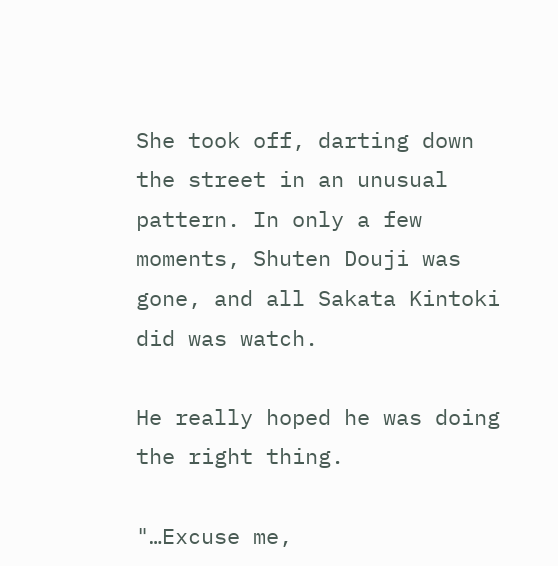She took off, darting down the street in an unusual pattern. In only a few moments, Shuten Douji was gone, and all Sakata Kintoki did was watch.

He really hoped he was doing the right thing.

"…Excuse me,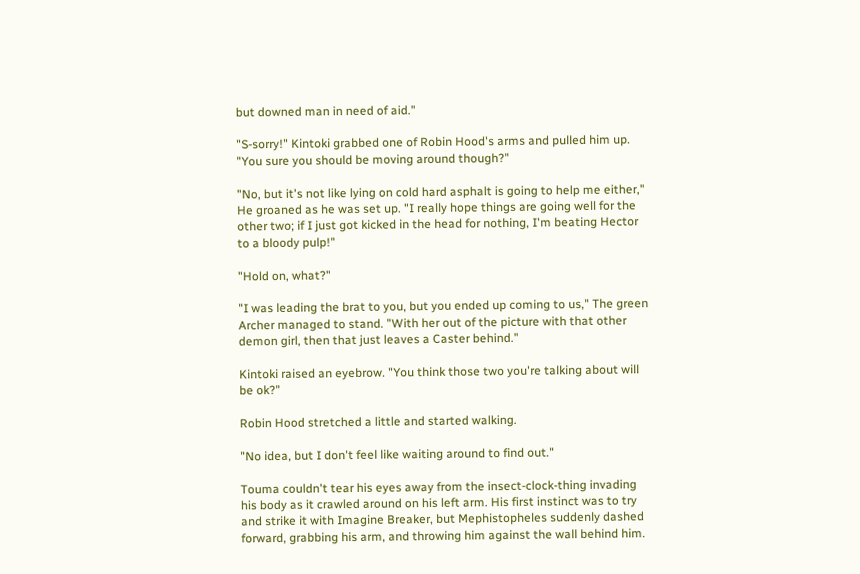but downed man in need of aid."

"S-sorry!" Kintoki grabbed one of Robin Hood's arms and pulled him up. "You sure you should be moving around though?"

"No, but it's not like lying on cold hard asphalt is going to help me either," He groaned as he was set up. "I really hope things are going well for the other two; if I just got kicked in the head for nothing, I'm beating Hector to a bloody pulp!"

"Hold on, what?"

"I was leading the brat to you, but you ended up coming to us," The green Archer managed to stand. "With her out of the picture with that other demon girl, then that just leaves a Caster behind."

Kintoki raised an eyebrow. "You think those two you're talking about will be ok?"

Robin Hood stretched a little and started walking.

"No idea, but I don't feel like waiting around to find out."

Touma couldn't tear his eyes away from the insect-clock-thing invading his body as it crawled around on his left arm. His first instinct was to try and strike it with Imagine Breaker, but Mephistopheles suddenly dashed forward, grabbing his arm, and throwing him against the wall behind him.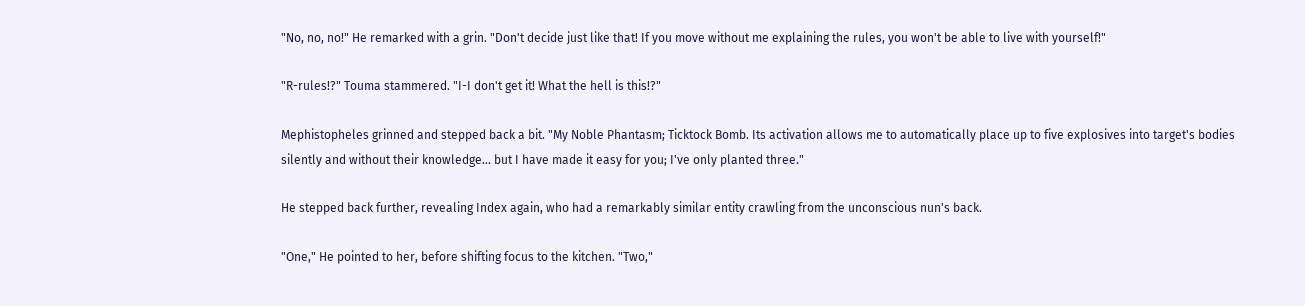"No, no, no!" He remarked with a grin. "Don't decide just like that! If you move without me explaining the rules, you won't be able to live with yourself!"

"R-rules!?" Touma stammered. "I-I don't get it! What the hell is this!?"

Mephistopheles grinned and stepped back a bit. "My Noble Phantasm; Ticktock Bomb. Its activation allows me to automatically place up to five explosives into target's bodies silently and without their knowledge… but I have made it easy for you; I've only planted three."

He stepped back further, revealing Index again, who had a remarkably similar entity crawling from the unconscious nun's back.

"One," He pointed to her, before shifting focus to the kitchen. "Two,"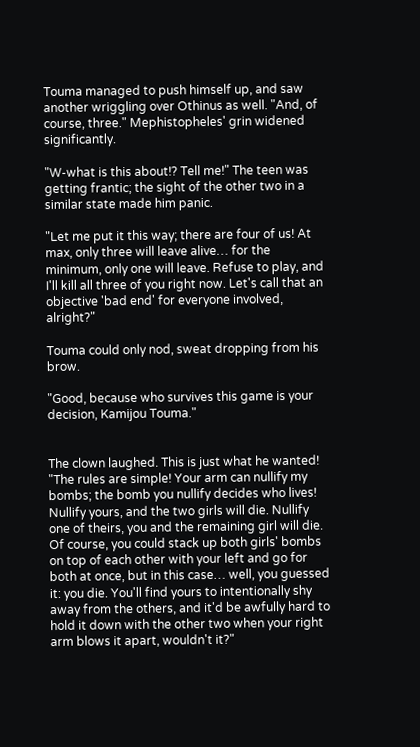Touma managed to push himself up, and saw another wriggling over Othinus as well. "And, of course, three." Mephistopheles' grin widened significantly.

"W-what is this about!? Tell me!" The teen was getting frantic; the sight of the other two in a similar state made him panic.

"Let me put it this way; there are four of us! At max, only three will leave alive… for the minimum, only one will leave. Refuse to play, and I'll kill all three of you right now. Let's call that an objective 'bad end' for everyone involved, alright?"

Touma could only nod, sweat dropping from his brow.

"Good, because who survives this game is your decision, Kamijou Touma."


The clown laughed. This is just what he wanted! "The rules are simple! Your arm can nullify my bombs; the bomb you nullify decides who lives! Nullify yours, and the two girls will die. Nullify one of theirs, you and the remaining girl will die. Of course, you could stack up both girls' bombs on top of each other with your left and go for both at once, but in this case… well, you guessed it: you die. You'll find yours to intentionally shy away from the others, and it'd be awfully hard to hold it down with the other two when your right arm blows it apart, wouldn't it?"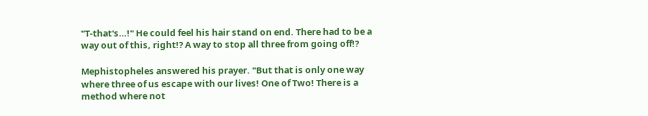"T-that's…!" He could feel his hair stand on end. There had to be a way out of this, right!? A way to stop all three from going off!?

Mephistopheles answered his prayer. "But that is only one way where three of us escape with our lives! One of Two! There is a method where not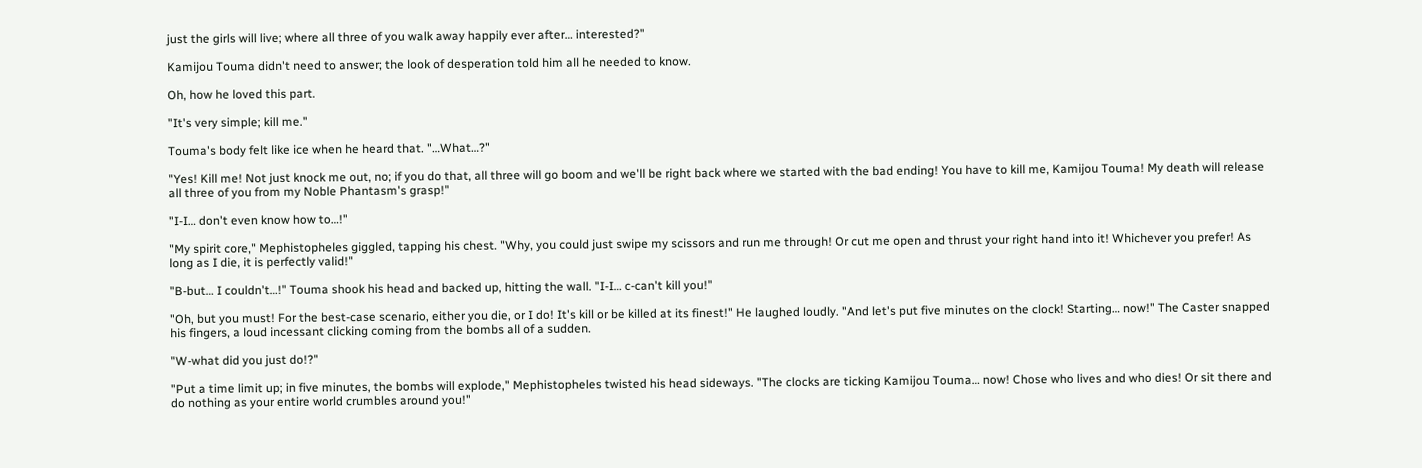just the girls will live; where all three of you walk away happily ever after… interested?"

Kamijou Touma didn't need to answer; the look of desperation told him all he needed to know.

Oh, how he loved this part.

"It's very simple; kill me."

Touma's body felt like ice when he heard that. "…What…?"

"Yes! Kill me! Not just knock me out, no; if you do that, all three will go boom and we'll be right back where we started with the bad ending! You have to kill me, Kamijou Touma! My death will release all three of you from my Noble Phantasm's grasp!"

"I-I… don't even know how to…!"

"My spirit core," Mephistopheles giggled, tapping his chest. "Why, you could just swipe my scissors and run me through! Or cut me open and thrust your right hand into it! Whichever you prefer! As long as I die, it is perfectly valid!"

"B-but… I couldn't…!" Touma shook his head and backed up, hitting the wall. "I-I… c-can't kill you!"

"Oh, but you must! For the best-case scenario, either you die, or I do! It's kill or be killed at its finest!" He laughed loudly. "And let's put five minutes on the clock! Starting… now!" The Caster snapped his fingers, a loud incessant clicking coming from the bombs all of a sudden.

"W-what did you just do!?"

"Put a time limit up; in five minutes, the bombs will explode," Mephistopheles twisted his head sideways. "The clocks are ticking Kamijou Touma… now! Chose who lives and who dies! Or sit there and do nothing as your entire world crumbles around you!"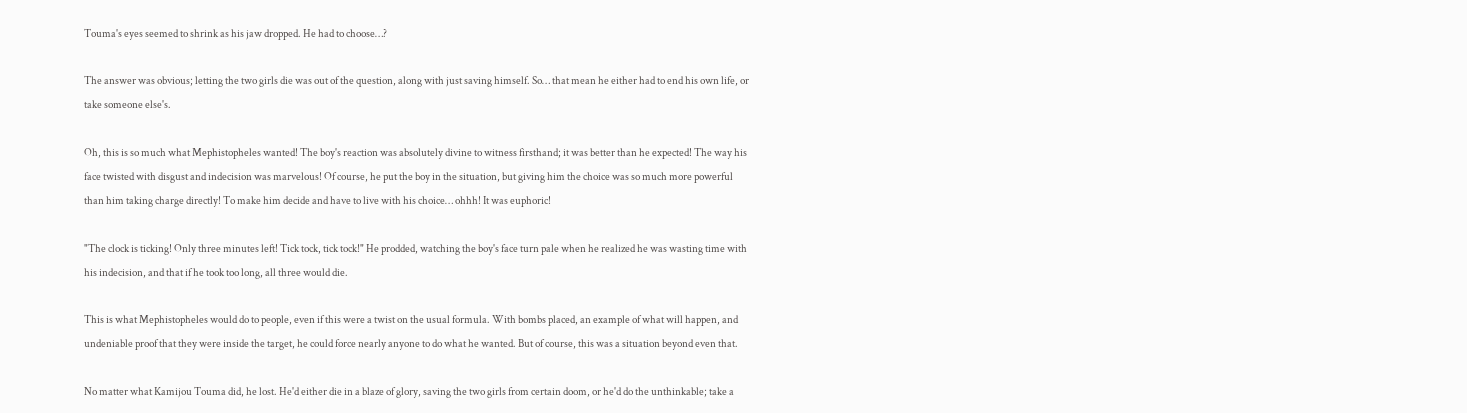Touma's eyes seemed to shrink as his jaw dropped. He had to choose…?

The answer was obvious; letting the two girls die was out of the question, along with just saving himself. So… that mean he either had to end his own life, or take someone else's.

Oh, this is so much what Mephistopheles wanted! The boy's reaction was absolutely divine to witness firsthand; it was better than he expected! The way his face twisted with disgust and indecision was marvelous! Of course, he put the boy in the situation, but giving him the choice was so much more powerful than him taking charge directly! To make him decide and have to live with his choice… ohhh! It was euphoric!

"The clock is ticking! Only three minutes left! Tick tock, tick tock!" He prodded, watching the boy's face turn pale when he realized he was wasting time with his indecision, and that if he took too long, all three would die.

This is what Mephistopheles would do to people, even if this were a twist on the usual formula. With bombs placed, an example of what will happen, and undeniable proof that they were inside the target, he could force nearly anyone to do what he wanted. But of course, this was a situation beyond even that.

No matter what Kamijou Touma did, he lost. He'd either die in a blaze of glory, saving the two girls from certain doom, or he'd do the unthinkable; take a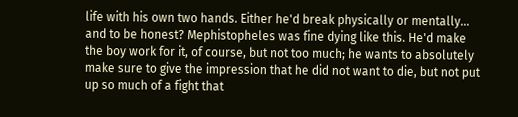life with his own two hands. Either he'd break physically or mentally… and to be honest? Mephistopheles was fine dying like this. He'd make the boy work for it, of course, but not too much; he wants to absolutely make sure to give the impression that he did not want to die, but not put up so much of a fight that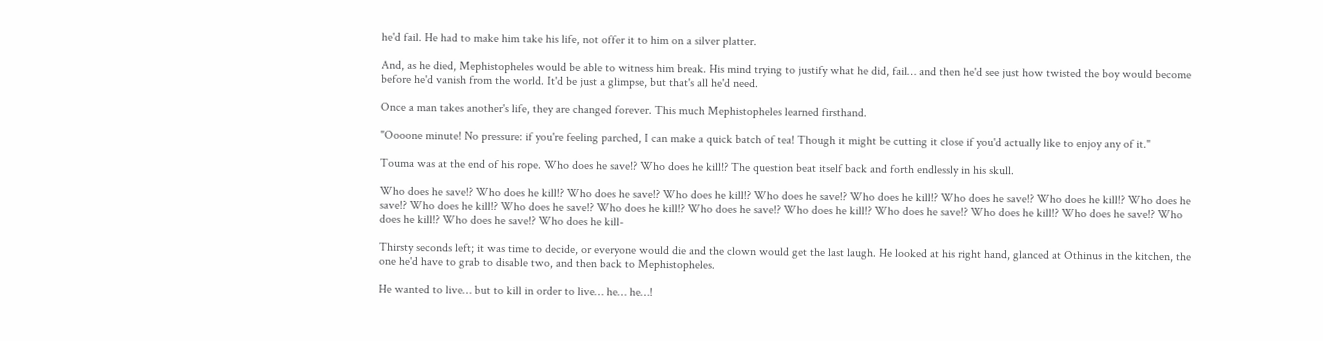he'd fail. He had to make him take his life, not offer it to him on a silver platter.

And, as he died, Mephistopheles would be able to witness him break. His mind trying to justify what he did, fail… and then he'd see just how twisted the boy would become before he'd vanish from the world. It'd be just a glimpse, but that's all he'd need.

Once a man takes another's life, they are changed forever. This much Mephistopheles learned firsthand.

"Oooone minute! No pressure: if you're feeling parched, I can make a quick batch of tea! Though it might be cutting it close if you'd actually like to enjoy any of it."

Touma was at the end of his rope. Who does he save!? Who does he kill!? The question beat itself back and forth endlessly in his skull.

Who does he save!? Who does he kill!? Who does he save!? Who does he kill!? Who does he save!? Who does he kill!? Who does he save!? Who does he kill!? Who does he save!? Who does he kill!? Who does he save!? Who does he kill!? Who does he save!? Who does he kill!? Who does he save!? Who does he kill!? Who does he save!? Who does he kill!? Who does he save!? Who does he kill-

Thirsty seconds left; it was time to decide, or everyone would die and the clown would get the last laugh. He looked at his right hand, glanced at Othinus in the kitchen, the one he'd have to grab to disable two, and then back to Mephistopheles.

He wanted to live… but to kill in order to live… he… he…!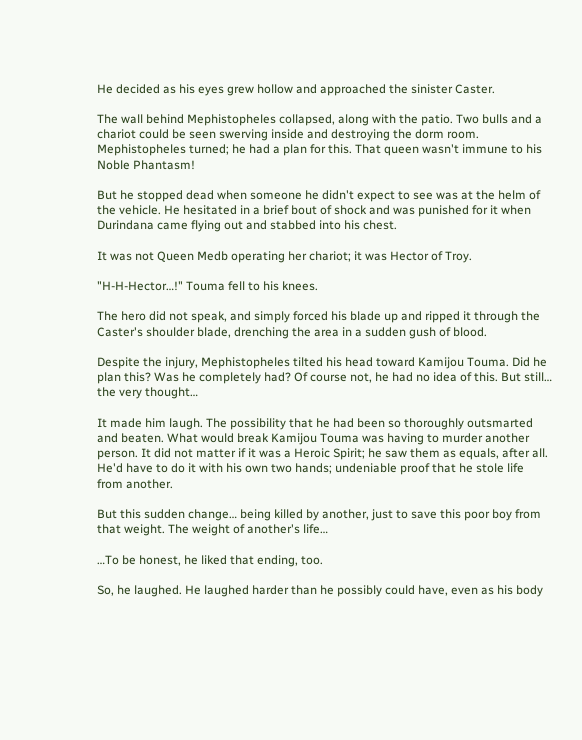He decided as his eyes grew hollow and approached the sinister Caster.

The wall behind Mephistopheles collapsed, along with the patio. Two bulls and a chariot could be seen swerving inside and destroying the dorm room. Mephistopheles turned; he had a plan for this. That queen wasn't immune to his Noble Phantasm!

But he stopped dead when someone he didn't expect to see was at the helm of the vehicle. He hesitated in a brief bout of shock and was punished for it when Durindana came flying out and stabbed into his chest.

It was not Queen Medb operating her chariot; it was Hector of Troy.

"H-H-Hector…!" Touma fell to his knees.

The hero did not speak, and simply forced his blade up and ripped it through the Caster's shoulder blade, drenching the area in a sudden gush of blood.

Despite the injury, Mephistopheles tilted his head toward Kamijou Touma. Did he plan this? Was he completely had? Of course not, he had no idea of this. But still… the very thought…

It made him laugh. The possibility that he had been so thoroughly outsmarted and beaten. What would break Kamijou Touma was having to murder another person. It did not matter if it was a Heroic Spirit; he saw them as equals, after all. He'd have to do it with his own two hands; undeniable proof that he stole life from another.

But this sudden change… being killed by another, just to save this poor boy from that weight. The weight of another's life…

…To be honest, he liked that ending, too.

So, he laughed. He laughed harder than he possibly could have, even as his body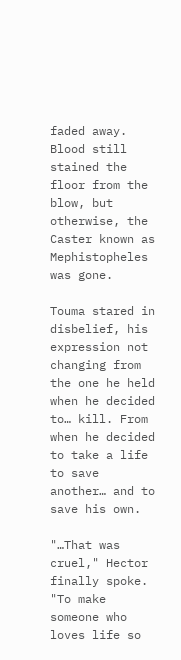faded away. Blood still stained the floor from the blow, but otherwise, the Caster known as Mephistopheles was gone.

Touma stared in disbelief, his expression not changing from the one he held when he decided to… kill. From when he decided to take a life to save another… and to save his own.

"…That was cruel," Hector finally spoke. "To make someone who loves life so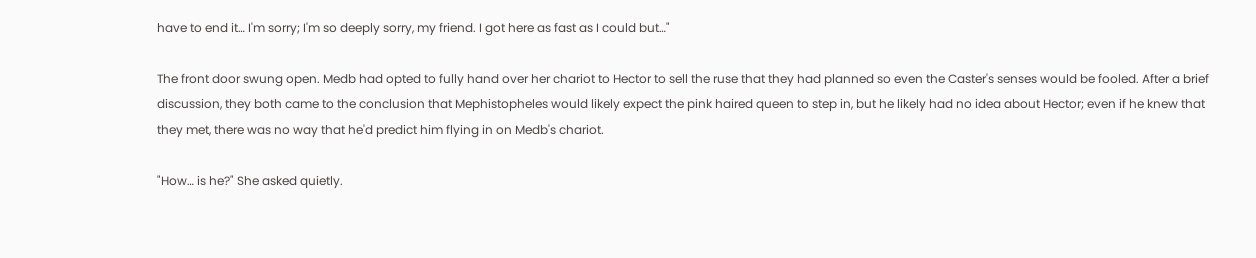have to end it… I'm sorry; I'm so deeply sorry, my friend. I got here as fast as I could but…"

The front door swung open. Medb had opted to fully hand over her chariot to Hector to sell the ruse that they had planned so even the Caster's senses would be fooled. After a brief discussion, they both came to the conclusion that Mephistopheles would likely expect the pink haired queen to step in, but he likely had no idea about Hector; even if he knew that they met, there was no way that he'd predict him flying in on Medb's chariot.

"How… is he?" She asked quietly.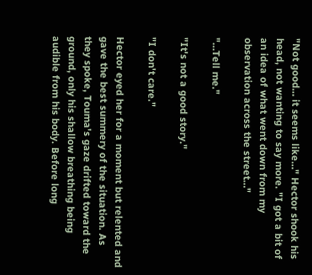"Not good… it seems like…" Hector shook his head, not wanting to say more. "I got a bit of an idea of what went down from my observation across the street…"

"…Tell me."

"It's not a good story."

"I don't care."

Hector eyed her for a moment but relented and gave the best summery of the situation. As they spoke, Touma's gaze drifted toward the ground, only his shallow breathing being audible from his body. Before long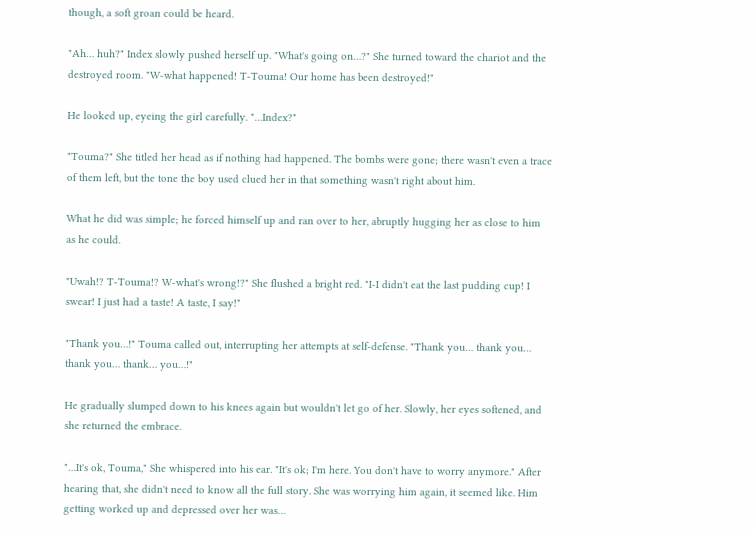though, a soft groan could be heard.

"Ah… huh?" Index slowly pushed herself up. "What's going on…?" She turned toward the chariot and the destroyed room. "W-what happened! T-Touma! Our home has been destroyed!"

He looked up, eyeing the girl carefully. "…Index?"

"Touma?" She titled her head as if nothing had happened. The bombs were gone; there wasn't even a trace of them left, but the tone the boy used clued her in that something wasn't right about him.

What he did was simple; he forced himself up and ran over to her, abruptly hugging her as close to him as he could.

"Uwah!? T-Touma!? W-what's wrong!?" She flushed a bright red. "I-I didn't eat the last pudding cup! I swear! I just had a taste! A taste, I say!"

"Thank you…!" Touma called out, interrupting her attempts at self-defense. "Thank you… thank you… thank you… thank… you…!"

He gradually slumped down to his knees again but wouldn't let go of her. Slowly, her eyes softened, and she returned the embrace.

"…It's ok, Touma," She whispered into his ear. "It's ok; I'm here. You don't have to worry anymore." After hearing that, she didn't need to know all the full story. She was worrying him again, it seemed like. Him getting worked up and depressed over her was…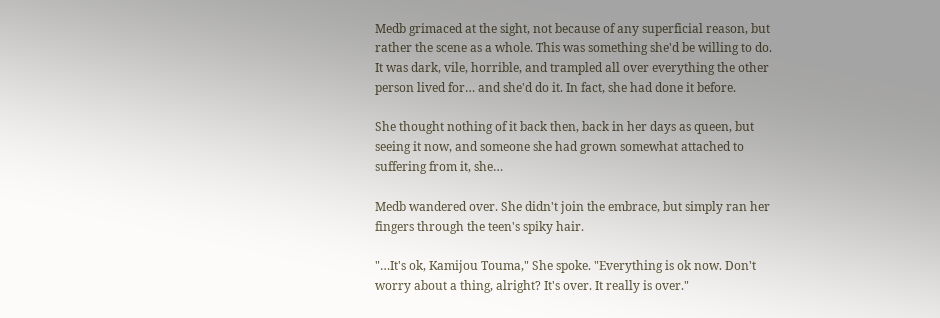Medb grimaced at the sight, not because of any superficial reason, but rather the scene as a whole. This was something she'd be willing to do. It was dark, vile, horrible, and trampled all over everything the other person lived for… and she'd do it. In fact, she had done it before.

She thought nothing of it back then, back in her days as queen, but seeing it now, and someone she had grown somewhat attached to suffering from it, she…

Medb wandered over. She didn't join the embrace, but simply ran her fingers through the teen's spiky hair.

"…It's ok, Kamijou Touma," She spoke. "Everything is ok now. Don't worry about a thing, alright? It's over. It really is over."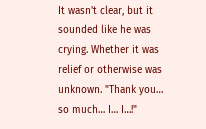It wasn't clear, but it sounded like he was crying. Whether it was relief or otherwise was unknown. "Thank you… so much… I… I…!"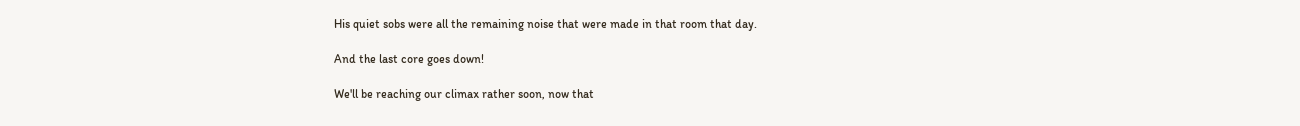His quiet sobs were all the remaining noise that were made in that room that day.

And the last core goes down!

We'll be reaching our climax rather soon, now that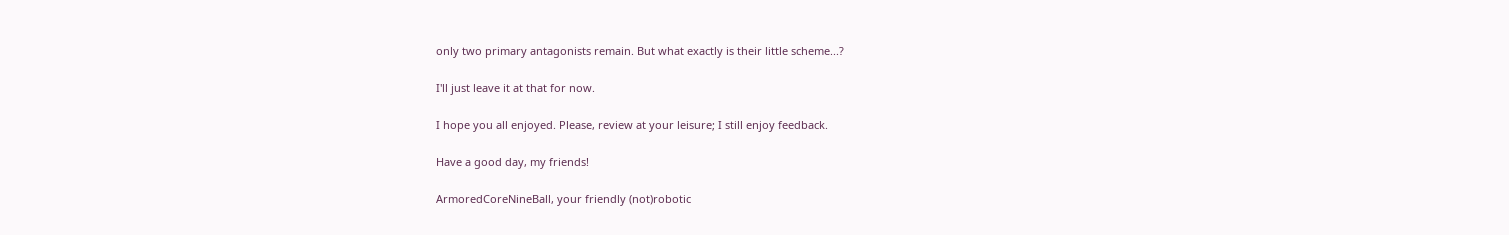only two primary antagonists remain. But what exactly is their little scheme...?

I'll just leave it at that for now.

I hope you all enjoyed. Please, review at your leisure; I still enjoy feedback.

Have a good day, my friends!

ArmoredCoreNineBall, your friendly (not)robotic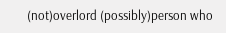(not)overlord (possibly)person who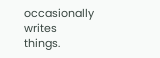occasionally writes things.